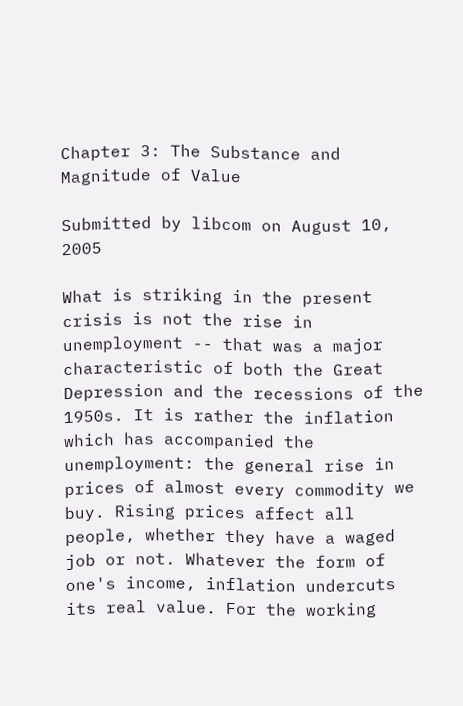Chapter 3: The Substance and Magnitude of Value

Submitted by libcom on August 10, 2005

What is striking in the present crisis is not the rise in unemployment -- that was a major characteristic of both the Great Depression and the recessions of the 1950s. It is rather the inflation which has accompanied the unemployment: the general rise in prices of almost every commodity we buy. Rising prices affect all people, whether they have a waged job or not. Whatever the form of one's income, inflation undercuts its real value. For the working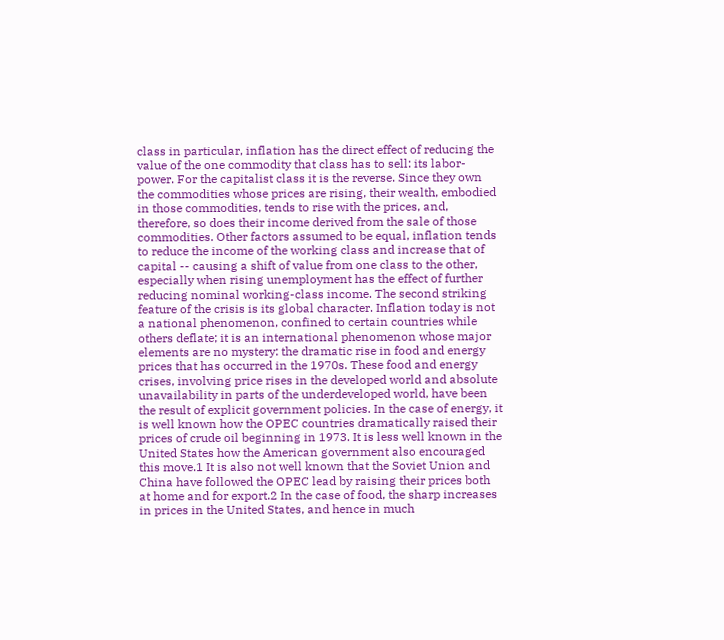class in particular, inflation has the direct effect of reducing the value of the one commodity that class has to sell: its labor-power. For the capitalist class it is the reverse. Since they own the commodities whose prices are rising, their wealth, embodied in those commodities, tends to rise with the prices, and, therefore, so does their income derived from the sale of those commodities. Other factors assumed to be equal, inflation tends to reduce the income of the working class and increase that of capital -- causing a shift of value from one class to the other, especially when rising unemployment has the effect of further reducing nominal working-class income. The second striking feature of the crisis is its global character. Inflation today is not a national phenomenon, confined to certain countries while others deflate; it is an international phenomenon whose major elements are no mystery: the dramatic rise in food and energy prices that has occurred in the 1970s. These food and energy crises, involving price rises in the developed world and absolute unavailability in parts of the underdeveloped world, have been the result of explicit government policies. In the case of energy, it is well known how the OPEC countries dramatically raised their prices of crude oil beginning in 1973. It is less well known in the United States how the American government also encouraged this move.1 It is also not well known that the Soviet Union and China have followed the OPEC lead by raising their prices both at home and for export.2 In the case of food, the sharp increases in prices in the United States, and hence in much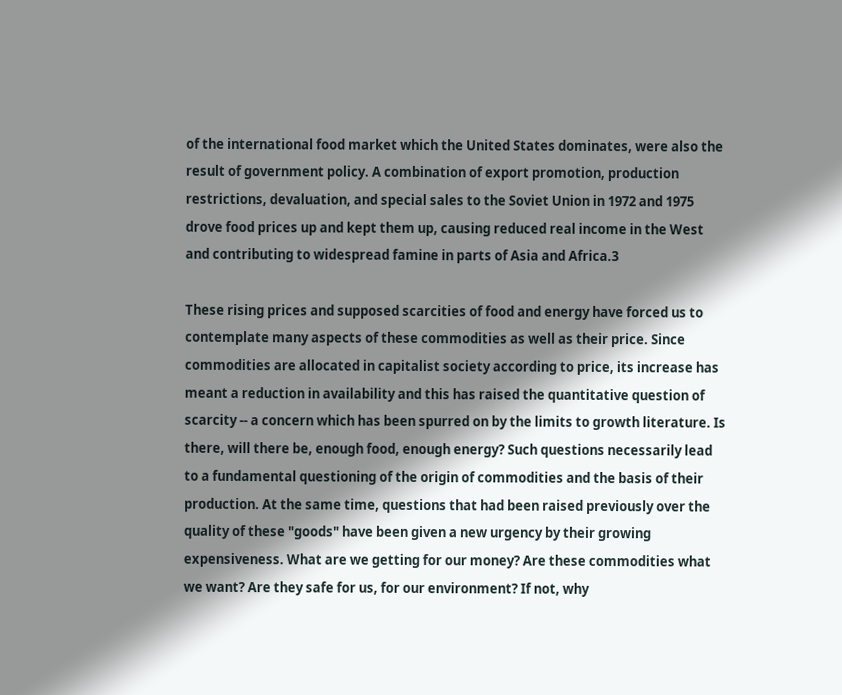of the international food market which the United States dominates, were also the result of government policy. A combination of export promotion, production restrictions, devaluation, and special sales to the Soviet Union in 1972 and 1975 drove food prices up and kept them up, causing reduced real income in the West and contributing to widespread famine in parts of Asia and Africa.3

These rising prices and supposed scarcities of food and energy have forced us to contemplate many aspects of these commodities as well as their price. Since commodities are allocated in capitalist society according to price, its increase has meant a reduction in availability and this has raised the quantitative question of scarcity -- a concern which has been spurred on by the limits to growth literature. Is there, will there be, enough food, enough energy? Such questions necessarily lead to a fundamental questioning of the origin of commodities and the basis of their production. At the same time, questions that had been raised previously over the quality of these "goods" have been given a new urgency by their growing expensiveness. What are we getting for our money? Are these commodities what we want? Are they safe for us, for our environment? If not, why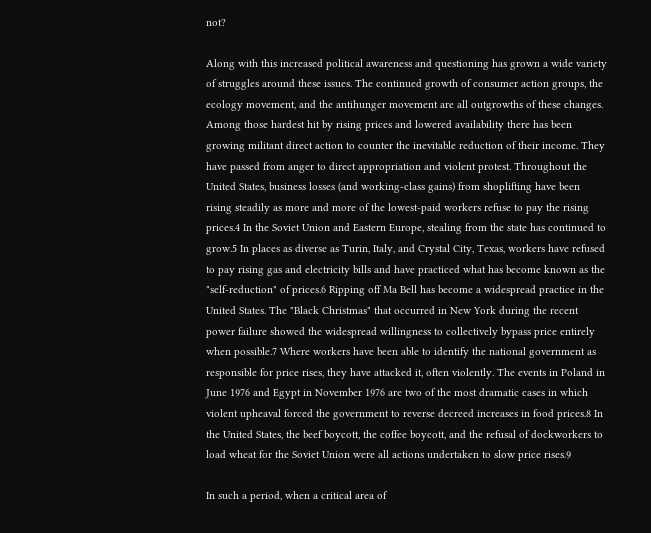not?

Along with this increased political awareness and questioning has grown a wide variety of struggles around these issues. The continued growth of consumer action groups, the ecology movement, and the antihunger movement are all outgrowths of these changes. Among those hardest hit by rising prices and lowered availability there has been growing militant direct action to counter the inevitable reduction of their income. They have passed from anger to direct appropriation and violent protest. Throughout the United States, business losses (and working-class gains) from shoplifting have been rising steadily as more and more of the lowest-paid workers refuse to pay the rising prices.4 In the Soviet Union and Eastern Europe, stealing from the state has continued to grow.5 In places as diverse as Turin, Italy, and Crystal City, Texas, workers have refused to pay rising gas and electricity bills and have practiced what has become known as the "self-reduction" of prices.6 Ripping off Ma Bell has become a widespread practice in the United States. The "Black Christmas" that occurred in New York during the recent power failure showed the widespread willingness to collectively bypass price entirely when possible.7 Where workers have been able to identify the national government as responsible for price rises, they have attacked it, often violently. The events in Poland in June 1976 and Egypt in November 1976 are two of the most dramatic cases in which violent upheaval forced the government to reverse decreed increases in food prices.8 In the United States, the beef boycott, the coffee boycott, and the refusal of dockworkers to load wheat for the Soviet Union were all actions undertaken to slow price rises.9

In such a period, when a critical area of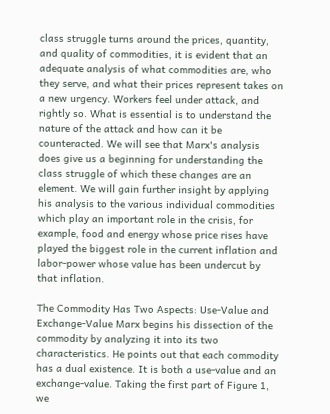class struggle turns around the prices, quantity, and quality of commodities, it is evident that an adequate analysis of what commodities are, who they serve, and what their prices represent takes on a new urgency. Workers feel under attack, and rightly so. What is essential is to understand the nature of the attack and how can it be counteracted. We will see that Marx's analysis does give us a beginning for understanding the class struggle of which these changes are an element. We will gain further insight by applying his analysis to the various individual commodities which play an important role in the crisis, for example, food and energy whose price rises have played the biggest role in the current inflation and labor-power whose value has been undercut by that inflation.

The Commodity Has Two Aspects: Use-Value and Exchange-Value Marx begins his dissection of the commodity by analyzing it into its two characteristics. He points out that each commodity has a dual existence. It is both a use-value and an exchange-value. Taking the first part of Figure 1, we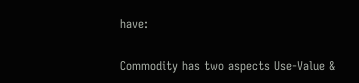have:

Commodity has two aspects Use-Value &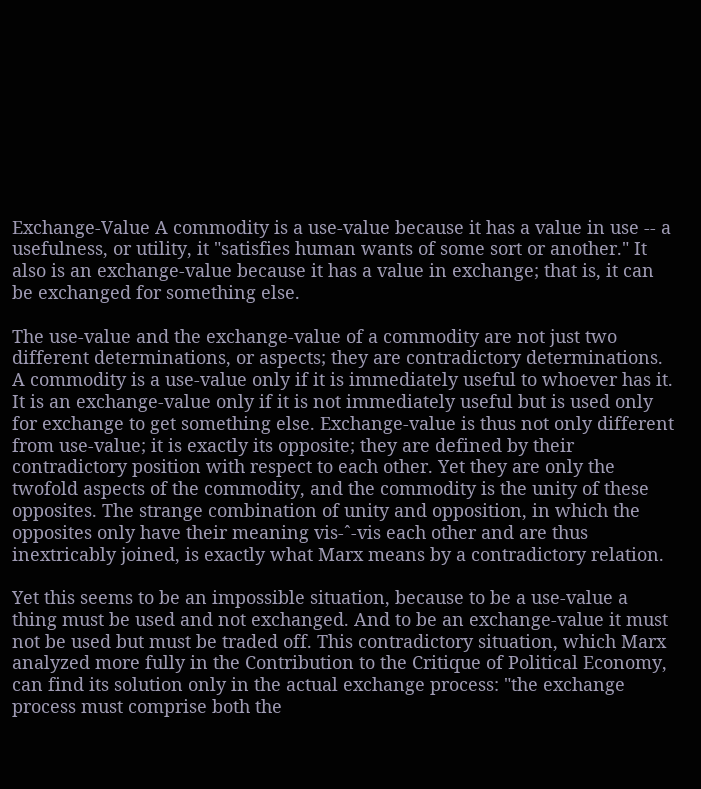Exchange-Value A commodity is a use-value because it has a value in use -- a usefulness, or utility, it "satisfies human wants of some sort or another." It also is an exchange-value because it has a value in exchange; that is, it can be exchanged for something else.

The use-value and the exchange-value of a commodity are not just two different determinations, or aspects; they are contradictory determinations. A commodity is a use-value only if it is immediately useful to whoever has it. It is an exchange-value only if it is not immediately useful but is used only for exchange to get something else. Exchange-value is thus not only different from use-value; it is exactly its opposite; they are defined by their contradictory position with respect to each other. Yet they are only the twofold aspects of the commodity, and the commodity is the unity of these opposites. The strange combination of unity and opposition, in which the opposites only have their meaning vis-ˆ-vis each other and are thus inextricably joined, is exactly what Marx means by a contradictory relation.

Yet this seems to be an impossible situation, because to be a use-value a thing must be used and not exchanged. And to be an exchange-value it must not be used but must be traded off. This contradictory situation, which Marx analyzed more fully in the Contribution to the Critique of Political Economy, can find its solution only in the actual exchange process: "the exchange process must comprise both the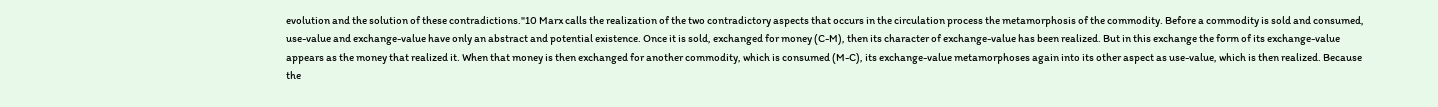evolution and the solution of these contradictions."10 Marx calls the realization of the two contradictory aspects that occurs in the circulation process the metamorphosis of the commodity. Before a commodity is sold and consumed, use-value and exchange-value have only an abstract and potential existence. Once it is sold, exchanged for money (C-M), then its character of exchange-value has been realized. But in this exchange the form of its exchange-value appears as the money that realized it. When that money is then exchanged for another commodity, which is consumed (M-C), its exchange-value metamorphoses again into its other aspect as use-value, which is then realized. Because the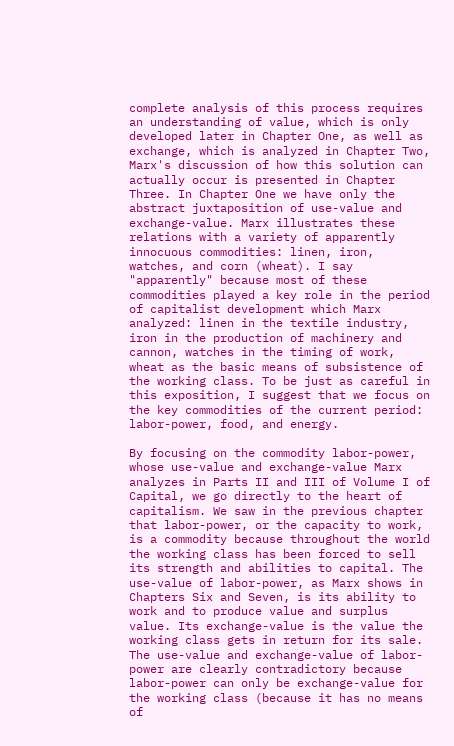complete analysis of this process requires an understanding of value, which is only developed later in Chapter One, as well as exchange, which is analyzed in Chapter Two, Marx's discussion of how this solution can actually occur is presented in Chapter Three. In Chapter One we have only the abstract juxtaposition of use-value and exchange-value. Marx illustrates these relations with a variety of apparently innocuous commodities: linen, iron, watches, and corn (wheat). I say "apparently" because most of these commodities played a key role in the period of capitalist development which Marx analyzed: linen in the textile industry, iron in the production of machinery and cannon, watches in the timing of work, wheat as the basic means of subsistence of the working class. To be just as careful in this exposition, I suggest that we focus on the key commodities of the current period: labor-power, food, and energy.

By focusing on the commodity labor-power, whose use-value and exchange-value Marx analyzes in Parts II and III of Volume I of Capital, we go directly to the heart of capitalism. We saw in the previous chapter that labor-power, or the capacity to work, is a commodity because throughout the world the working class has been forced to sell its strength and abilities to capital. The use-value of labor-power, as Marx shows in Chapters Six and Seven, is its ability to work and to produce value and surplus value. Its exchange-value is the value the working class gets in return for its sale. The use-value and exchange-value of labor-power are clearly contradictory because labor-power can only be exchange-value for the working class (because it has no means of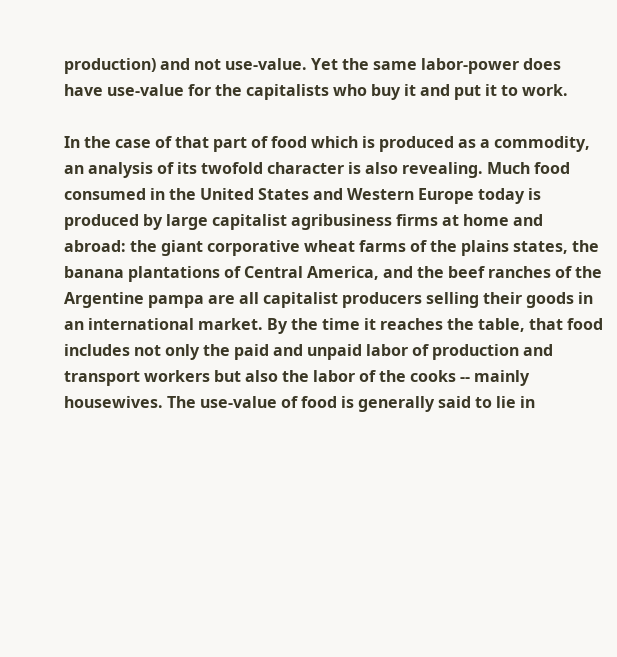production) and not use-value. Yet the same labor-power does have use-value for the capitalists who buy it and put it to work.

In the case of that part of food which is produced as a commodity, an analysis of its twofold character is also revealing. Much food consumed in the United States and Western Europe today is produced by large capitalist agribusiness firms at home and abroad: the giant corporative wheat farms of the plains states, the banana plantations of Central America, and the beef ranches of the Argentine pampa are all capitalist producers selling their goods in an international market. By the time it reaches the table, that food includes not only the paid and unpaid labor of production and transport workers but also the labor of the cooks -- mainly housewives. The use-value of food is generally said to lie in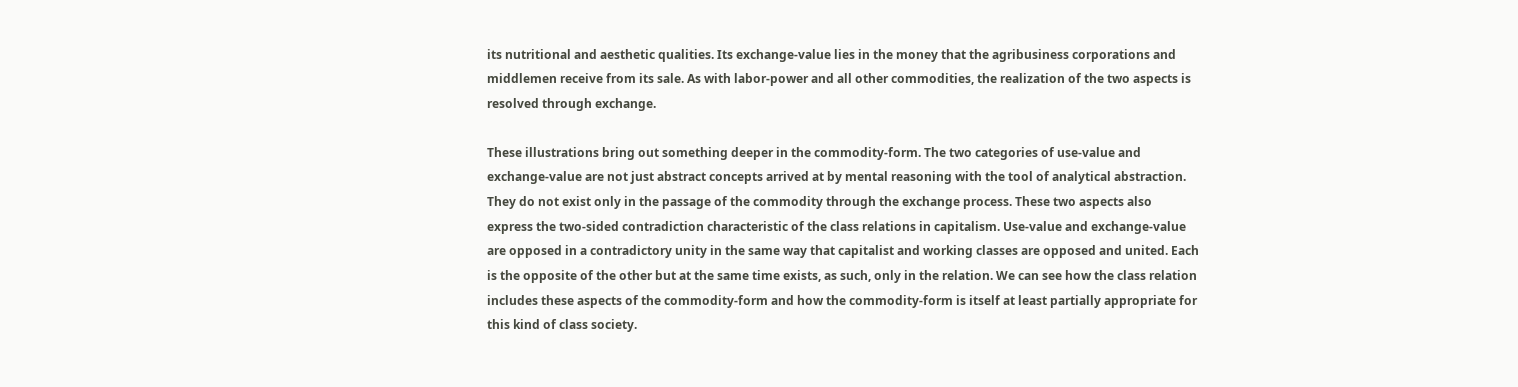its nutritional and aesthetic qualities. Its exchange-value lies in the money that the agribusiness corporations and middlemen receive from its sale. As with labor-power and all other commodities, the realization of the two aspects is resolved through exchange.

These illustrations bring out something deeper in the commodity-form. The two categories of use-value and exchange-value are not just abstract concepts arrived at by mental reasoning with the tool of analytical abstraction. They do not exist only in the passage of the commodity through the exchange process. These two aspects also express the two-sided contradiction characteristic of the class relations in capitalism. Use-value and exchange-value are opposed in a contradictory unity in the same way that capitalist and working classes are opposed and united. Each is the opposite of the other but at the same time exists, as such, only in the relation. We can see how the class relation includes these aspects of the commodity-form and how the commodity-form is itself at least partially appropriate for this kind of class society.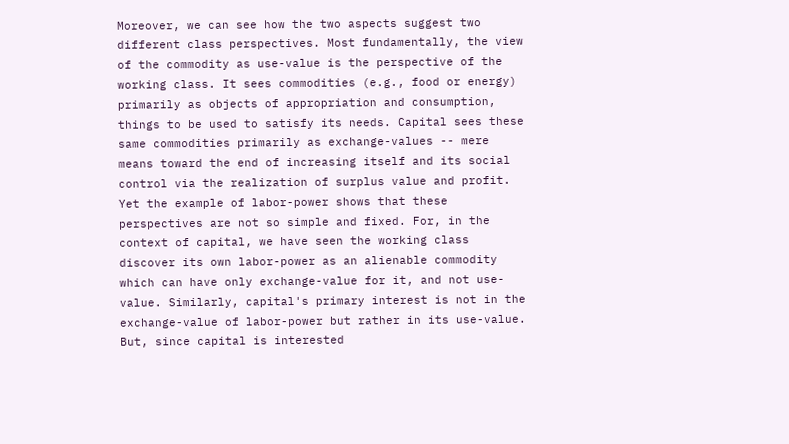Moreover, we can see how the two aspects suggest two different class perspectives. Most fundamentally, the view of the commodity as use-value is the perspective of the working class. It sees commodities (e.g., food or energy) primarily as objects of appropriation and consumption, things to be used to satisfy its needs. Capital sees these same commodities primarily as exchange-values -- mere means toward the end of increasing itself and its social control via the realization of surplus value and profit. Yet the example of labor-power shows that these perspectives are not so simple and fixed. For, in the context of capital, we have seen the working class discover its own labor-power as an alienable commodity which can have only exchange-value for it, and not use-value. Similarly, capital's primary interest is not in the exchange-value of labor-power but rather in its use-value. But, since capital is interested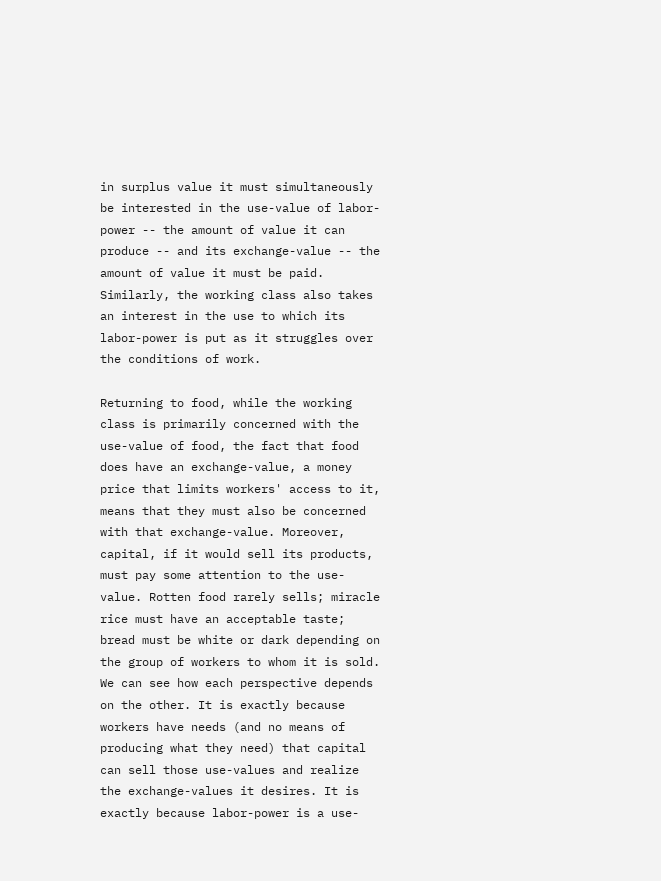in surplus value it must simultaneously be interested in the use-value of labor-power -- the amount of value it can produce -- and its exchange-value -- the amount of value it must be paid. Similarly, the working class also takes an interest in the use to which its labor-power is put as it struggles over the conditions of work.

Returning to food, while the working class is primarily concerned with the use-value of food, the fact that food does have an exchange-value, a money price that limits workers' access to it, means that they must also be concerned with that exchange-value. Moreover, capital, if it would sell its products, must pay some attention to the use-value. Rotten food rarely sells; miracle rice must have an acceptable taste; bread must be white or dark depending on the group of workers to whom it is sold. We can see how each perspective depends on the other. It is exactly because workers have needs (and no means of producing what they need) that capital can sell those use-values and realize the exchange-values it desires. It is exactly because labor-power is a use-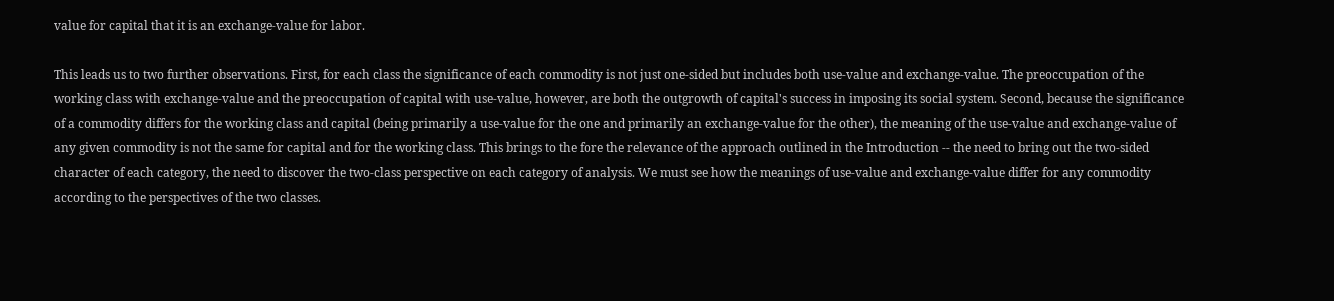value for capital that it is an exchange-value for labor.

This leads us to two further observations. First, for each class the significance of each commodity is not just one-sided but includes both use-value and exchange-value. The preoccupation of the working class with exchange-value and the preoccupation of capital with use-value, however, are both the outgrowth of capital's success in imposing its social system. Second, because the significance of a commodity differs for the working class and capital (being primarily a use-value for the one and primarily an exchange-value for the other), the meaning of the use-value and exchange-value of any given commodity is not the same for capital and for the working class. This brings to the fore the relevance of the approach outlined in the Introduction -- the need to bring out the two-sided character of each category, the need to discover the two-class perspective on each category of analysis. We must see how the meanings of use-value and exchange-value differ for any commodity according to the perspectives of the two classes.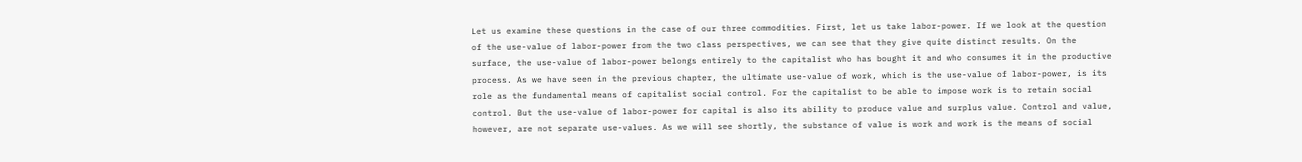Let us examine these questions in the case of our three commodities. First, let us take labor-power. If we look at the question of the use-value of labor-power from the two class perspectives, we can see that they give quite distinct results. On the surface, the use-value of labor-power belongs entirely to the capitalist who has bought it and who consumes it in the productive process. As we have seen in the previous chapter, the ultimate use-value of work, which is the use-value of labor-power, is its role as the fundamental means of capitalist social control. For the capitalist to be able to impose work is to retain social control. But the use-value of labor-power for capital is also its ability to produce value and surplus value. Control and value, however, are not separate use-values. As we will see shortly, the substance of value is work and work is the means of social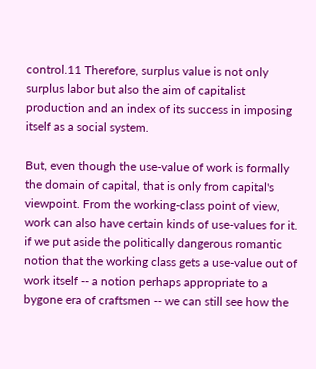control.11 Therefore, surplus value is not only surplus labor but also the aim of capitalist production and an index of its success in imposing itself as a social system.

But, even though the use-value of work is formally the domain of capital, that is only from capital's viewpoint. From the working-class point of view, work can also have certain kinds of use-values for it. if we put aside the politically dangerous romantic notion that the working class gets a use-value out of work itself -- a notion perhaps appropriate to a bygone era of craftsmen -- we can still see how the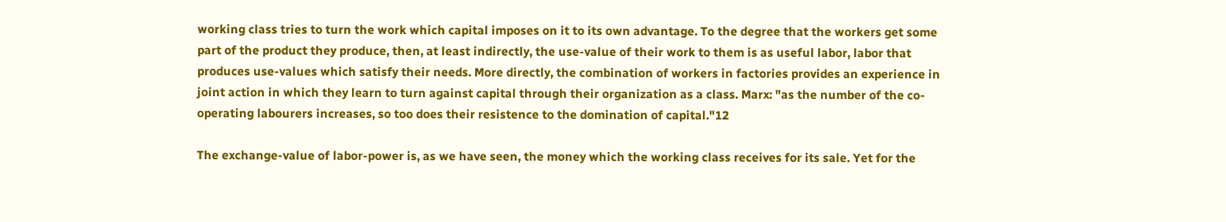working class tries to turn the work which capital imposes on it to its own advantage. To the degree that the workers get some part of the product they produce, then, at least indirectly, the use-value of their work to them is as useful labor, labor that produces use-values which satisfy their needs. More directly, the combination of workers in factories provides an experience in joint action in which they learn to turn against capital through their organization as a class. Marx: "as the number of the co-operating labourers increases, so too does their resistence to the domination of capital."12

The exchange-value of labor-power is, as we have seen, the money which the working class receives for its sale. Yet for the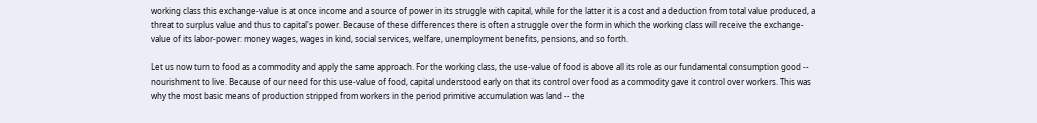working class this exchange-value is at once income and a source of power in its struggle with capital, while for the latter it is a cost and a deduction from total value produced, a threat to surplus value and thus to capital's power. Because of these differences there is often a struggle over the form in which the working class will receive the exchange-value of its labor-power: money wages, wages in kind, social services, welfare, unemployment benefits, pensions, and so forth.

Let us now turn to food as a commodity and apply the same approach. For the working class, the use-value of food is above all its role as our fundamental consumption good -- nourishment to live. Because of our need for this use-value of food, capital understood early on that its control over food as a commodity gave it control over workers. This was why the most basic means of production stripped from workers in the period primitive accumulation was land -- the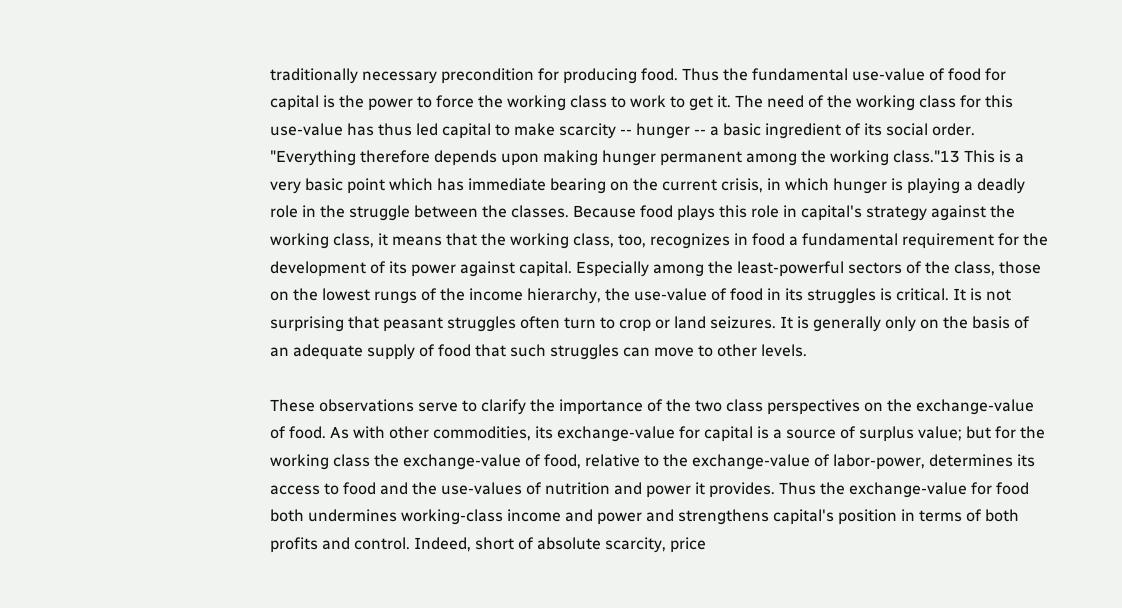traditionally necessary precondition for producing food. Thus the fundamental use-value of food for capital is the power to force the working class to work to get it. The need of the working class for this use-value has thus led capital to make scarcity -- hunger -- a basic ingredient of its social order. "Everything therefore depends upon making hunger permanent among the working class."13 This is a very basic point which has immediate bearing on the current crisis, in which hunger is playing a deadly role in the struggle between the classes. Because food plays this role in capital's strategy against the working class, it means that the working class, too, recognizes in food a fundamental requirement for the development of its power against capital. Especially among the least-powerful sectors of the class, those on the lowest rungs of the income hierarchy, the use-value of food in its struggles is critical. It is not surprising that peasant struggles often turn to crop or land seizures. It is generally only on the basis of an adequate supply of food that such struggles can move to other levels.

These observations serve to clarify the importance of the two class perspectives on the exchange-value of food. As with other commodities, its exchange-value for capital is a source of surplus value; but for the working class the exchange-value of food, relative to the exchange-value of labor-power, determines its access to food and the use-values of nutrition and power it provides. Thus the exchange-value for food both undermines working-class income and power and strengthens capital's position in terms of both profits and control. Indeed, short of absolute scarcity, price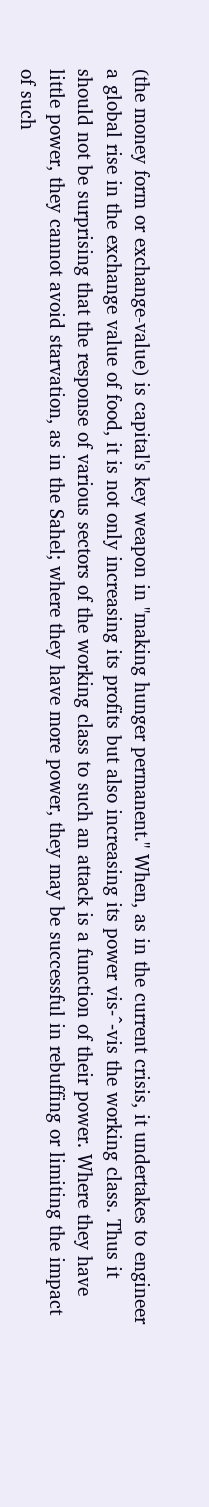(the money form or exchange-value) is capital's key weapon in "making hunger permanent." When, as in the current crisis, it undertakes to engineer a global rise in the exchange value of food, it is not only increasing its profits but also increasing its power vis-ˆ-vis the working class. Thus it should not be surprising that the response of various sectors of the working class to such an attack is a function of their power. Where they have little power, they cannot avoid starvation, as in the Sahel; where they have more power, they may be successful in rebuffing or limiting the impact of such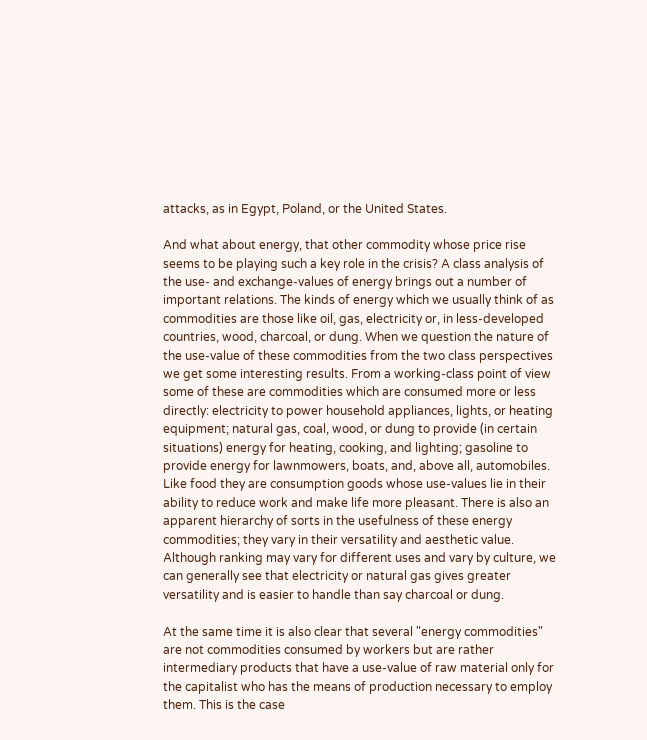attacks, as in Egypt, Poland, or the United States.

And what about energy, that other commodity whose price rise seems to be playing such a key role in the crisis? A class analysis of the use- and exchange-values of energy brings out a number of important relations. The kinds of energy which we usually think of as commodities are those like oil, gas, electricity or, in less-developed countries, wood, charcoal, or dung. When we question the nature of the use-value of these commodities from the two class perspectives we get some interesting results. From a working-class point of view some of these are commodities which are consumed more or less directly: electricity to power household appliances, lights, or heating equipment; natural gas, coal, wood, or dung to provide (in certain situations) energy for heating, cooking, and lighting; gasoline to provide energy for lawnmowers, boats, and, above all, automobiles. Like food they are consumption goods whose use-values lie in their ability to reduce work and make life more pleasant. There is also an apparent hierarchy of sorts in the usefulness of these energy commodities; they vary in their versatility and aesthetic value. Although ranking may vary for different uses and vary by culture, we can generally see that electricity or natural gas gives greater versatility and is easier to handle than say charcoal or dung.

At the same time it is also clear that several "energy commodities" are not commodities consumed by workers but are rather intermediary products that have a use-value of raw material only for the capitalist who has the means of production necessary to employ them. This is the case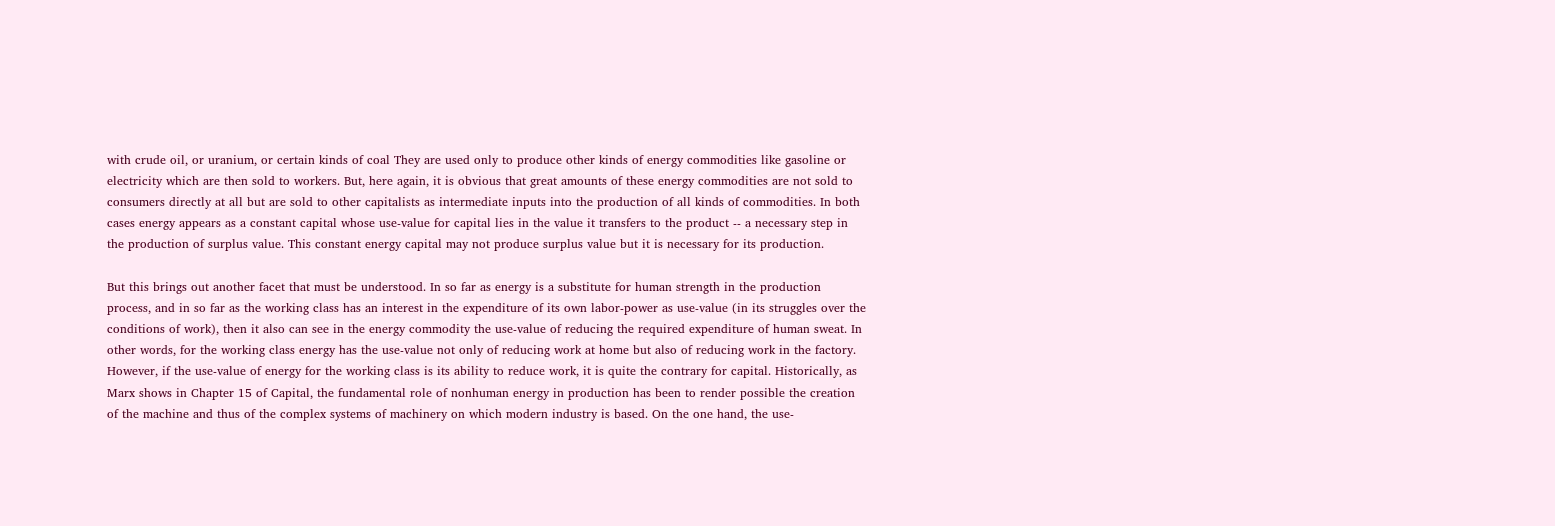with crude oil, or uranium, or certain kinds of coal They are used only to produce other kinds of energy commodities like gasoline or electricity which are then sold to workers. But, here again, it is obvious that great amounts of these energy commodities are not sold to consumers directly at all but are sold to other capitalists as intermediate inputs into the production of all kinds of commodities. In both cases energy appears as a constant capital whose use-value for capital lies in the value it transfers to the product -- a necessary step in the production of surplus value. This constant energy capital may not produce surplus value but it is necessary for its production.

But this brings out another facet that must be understood. In so far as energy is a substitute for human strength in the production process, and in so far as the working class has an interest in the expenditure of its own labor-power as use-value (in its struggles over the conditions of work), then it also can see in the energy commodity the use-value of reducing the required expenditure of human sweat. In other words, for the working class energy has the use-value not only of reducing work at home but also of reducing work in the factory. However, if the use-value of energy for the working class is its ability to reduce work, it is quite the contrary for capital. Historically, as Marx shows in Chapter 15 of Capital, the fundamental role of nonhuman energy in production has been to render possible the creation of the machine and thus of the complex systems of machinery on which modern industry is based. On the one hand, the use-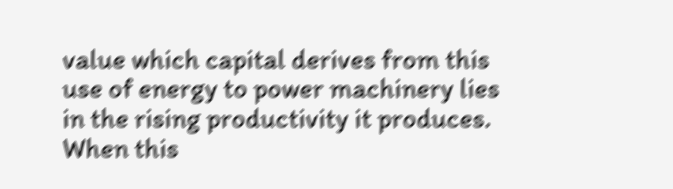value which capital derives from this use of energy to power machinery lies in the rising productivity it produces. When this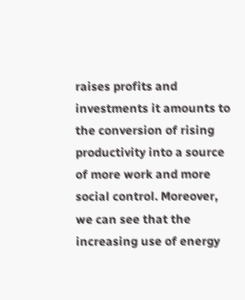raises profits and investments it amounts to the conversion of rising productivity into a source of more work and more social control. Moreover, we can see that the increasing use of energy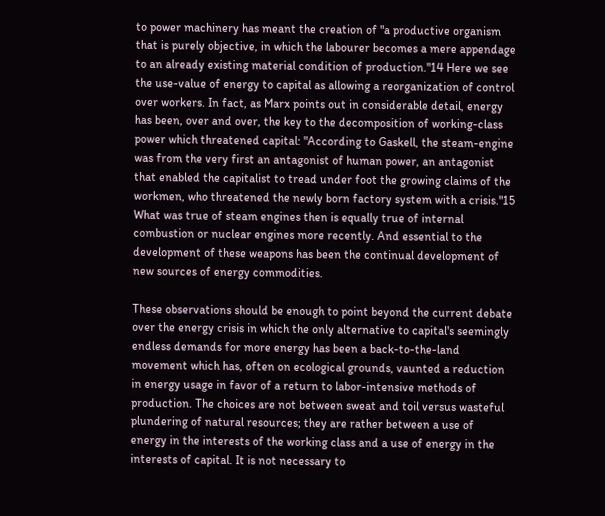to power machinery has meant the creation of "a productive organism that is purely objective, in which the labourer becomes a mere appendage to an already existing material condition of production."14 Here we see the use-value of energy to capital as allowing a reorganization of control over workers. In fact, as Marx points out in considerable detail, energy has been, over and over, the key to the decomposition of working-class power which threatened capital: "According to Gaskell, the steam-engine was from the very first an antagonist of human power, an antagonist that enabled the capitalist to tread under foot the growing claims of the workmen, who threatened the newly born factory system with a crisis."15 What was true of steam engines then is equally true of internal combustion or nuclear engines more recently. And essential to the development of these weapons has been the continual development of new sources of energy commodities.

These observations should be enough to point beyond the current debate over the energy crisis in which the only alternative to capital's seemingly endless demands for more energy has been a back-to-the-land movement which has, often on ecological grounds, vaunted a reduction in energy usage in favor of a return to labor-intensive methods of production. The choices are not between sweat and toil versus wasteful plundering of natural resources; they are rather between a use of energy in the interests of the working class and a use of energy in the interests of capital. It is not necessary to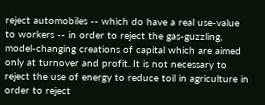reject automobiles -- which do have a real use-value to workers -- in order to reject the gas-guzzling, model-changing creations of capital which are aimed only at turnover and profit. It is not necessary to reject the use of energy to reduce toil in agriculture in order to reject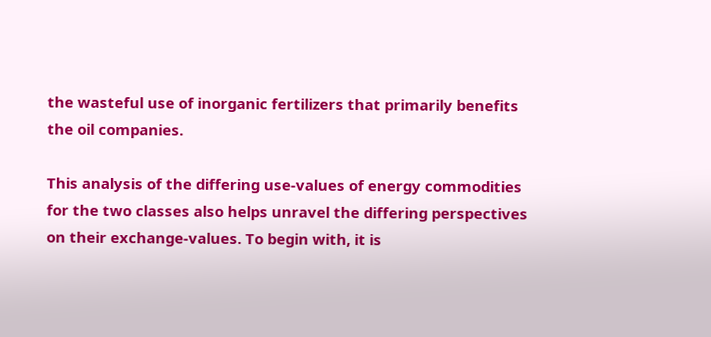the wasteful use of inorganic fertilizers that primarily benefits the oil companies.

This analysis of the differing use-values of energy commodities for the two classes also helps unravel the differing perspectives on their exchange-values. To begin with, it is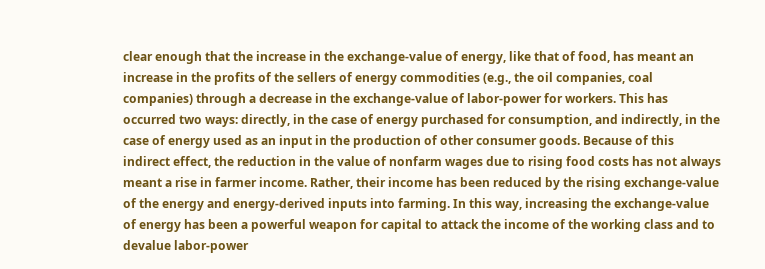clear enough that the increase in the exchange-value of energy, like that of food, has meant an increase in the profits of the sellers of energy commodities (e.g., the oil companies, coal companies) through a decrease in the exchange-value of labor-power for workers. This has occurred two ways: directly, in the case of energy purchased for consumption, and indirectly, in the case of energy used as an input in the production of other consumer goods. Because of this indirect effect, the reduction in the value of nonfarm wages due to rising food costs has not always meant a rise in farmer income. Rather, their income has been reduced by the rising exchange-value of the energy and energy-derived inputs into farming. In this way, increasing the exchange-value of energy has been a powerful weapon for capital to attack the income of the working class and to devalue labor-power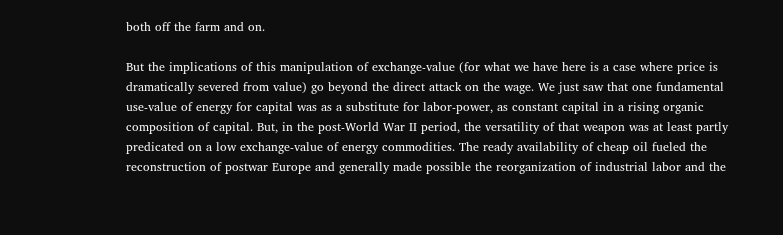both off the farm and on.

But the implications of this manipulation of exchange-value (for what we have here is a case where price is dramatically severed from value) go beyond the direct attack on the wage. We just saw that one fundamental use-value of energy for capital was as a substitute for labor-power, as constant capital in a rising organic composition of capital. But, in the post-World War II period, the versatility of that weapon was at least partly predicated on a low exchange-value of energy commodities. The ready availability of cheap oil fueled the reconstruction of postwar Europe and generally made possible the reorganization of industrial labor and the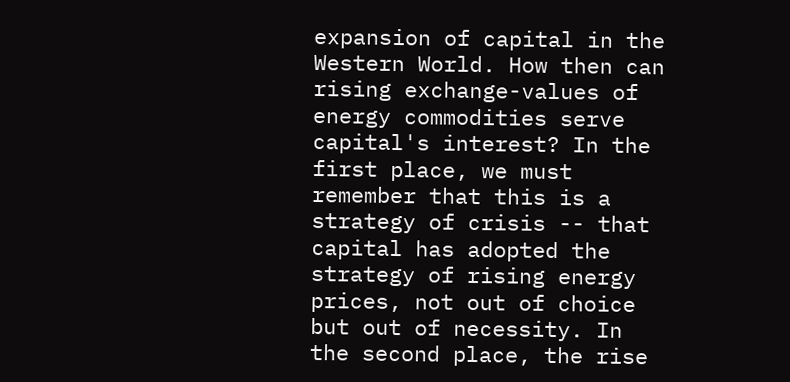expansion of capital in the Western World. How then can rising exchange-values of energy commodities serve capital's interest? In the first place, we must remember that this is a strategy of crisis -- that capital has adopted the strategy of rising energy prices, not out of choice but out of necessity. In the second place, the rise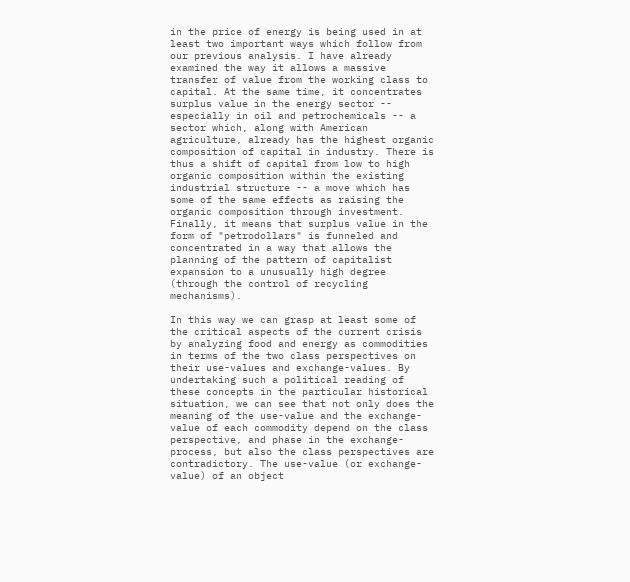in the price of energy is being used in at least two important ways which follow from our previous analysis. I have already examined the way it allows a massive transfer of value from the working class to capital. At the same time, it concentrates surplus value in the energy sector -- especially in oil and petrochemicals -- a sector which, along with American agriculture, already has the highest organic composition of capital in industry. There is thus a shift of capital from low to high organic composition within the existing industrial structure -- a move which has some of the same effects as raising the organic composition through investment. Finally, it means that surplus value in the form of "petrodollars" is funneled and concentrated in a way that allows the planning of the pattern of capitalist expansion to a unusually high degree (through the control of recycling mechanisms).

In this way we can grasp at least some of the critical aspects of the current crisis by analyzing food and energy as commodities in terms of the two class perspectives on their use-values and exchange-values. By undertaking such a political reading of these concepts in the particular historical situation, we can see that not only does the meaning of the use-value and the exchange-value of each commodity depend on the class perspective, and phase in the exchange-process, but also the class perspectives are contradictory. The use-value (or exchange-value) of an object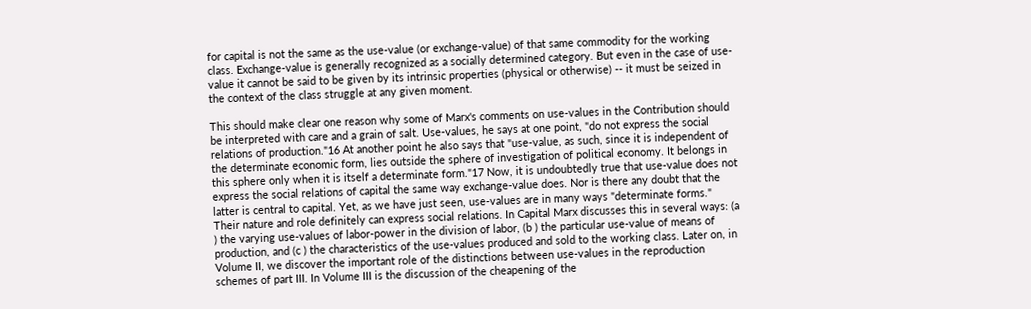for capital is not the same as the use-value (or exchange-value) of that same commodity for the working class. Exchange-value is generally recognized as a socially determined category. But even in the case of use-value it cannot be said to be given by its intrinsic properties (physical or otherwise) -- it must be seized in the context of the class struggle at any given moment.

This should make clear one reason why some of Marx's comments on use-values in the Contribution should be interpreted with care and a grain of salt. Use-values, he says at one point, "do not express the social relations of production."16 At another point he also says that "use-value, as such, since it is independent of the determinate economic form, lies outside the sphere of investigation of political economy. It belongs in this sphere only when it is itself a determinate form."17 Now, it is undoubtedly true that use-value does not express the social relations of capital the same way exchange-value does. Nor is there any doubt that the latter is central to capital. Yet, as we have just seen, use-values are in many ways "determinate forms." Their nature and role definitely can express social relations. In Capital Marx discusses this in several ways: (a ) the varying use-values of labor-power in the division of labor, (b ) the particular use-value of means of production, and (c ) the characteristics of the use-values produced and sold to the working class. Later on, in Volume II, we discover the important role of the distinctions between use-values in the reproduction schemes of part III. In Volume III is the discussion of the cheapening of the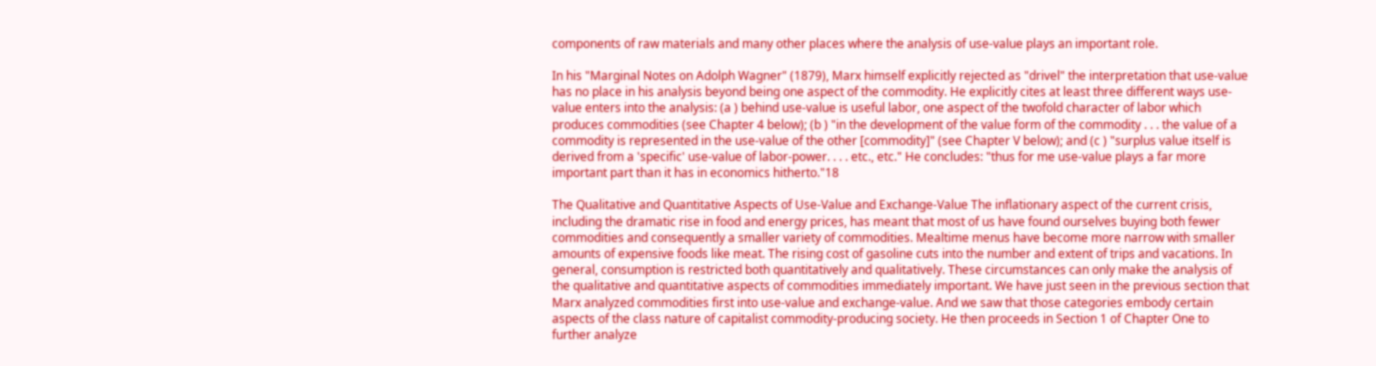components of raw materials and many other places where the analysis of use-value plays an important role.

In his "Marginal Notes on Adolph Wagner" (1879), Marx himself explicitly rejected as "drivel" the interpretation that use-value has no place in his analysis beyond being one aspect of the commodity. He explicitly cites at least three different ways use-value enters into the analysis: (a ) behind use-value is useful labor, one aspect of the twofold character of labor which produces commodities (see Chapter 4 below); (b ) "in the development of the value form of the commodity . . . the value of a commodity is represented in the use-value of the other [commodity]" (see Chapter V below); and (c ) "surplus value itself is derived from a 'specific' use-value of labor-power. . . . etc., etc." He concludes: "thus for me use-value plays a far more important part than it has in economics hitherto."18

The Qualitative and Quantitative Aspects of Use-Value and Exchange-Value The inflationary aspect of the current crisis, including the dramatic rise in food and energy prices, has meant that most of us have found ourselves buying both fewer commodities and consequently a smaller variety of commodities. Mealtime menus have become more narrow with smaller amounts of expensive foods like meat. The rising cost of gasoline cuts into the number and extent of trips and vacations. In general, consumption is restricted both quantitatively and qualitatively. These circumstances can only make the analysis of the qualitative and quantitative aspects of commodities immediately important. We have just seen in the previous section that Marx analyzed commodities first into use-value and exchange-value. And we saw that those categories embody certain aspects of the class nature of capitalist commodity-producing society. He then proceeds in Section 1 of Chapter One to further analyze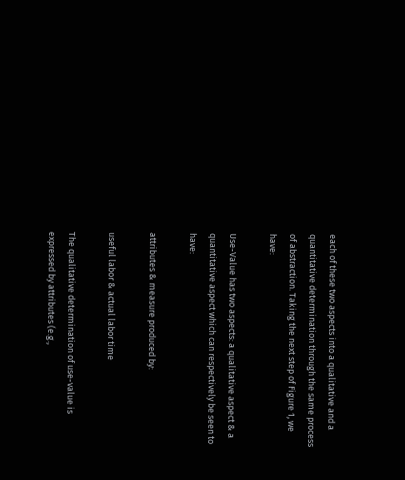each of these two aspects into a qualitative and a quantitative determination through the same process of abstraction. Taking the next step of Figure 1, we have:

Use-Value has two aspects: a qualitative aspect & a quantitative aspect which can respectively be seen to have:

attributes & measure produced by:

useful labor & actual labor time

The qualitative determination of use-value is expressed by attributes (e.g.,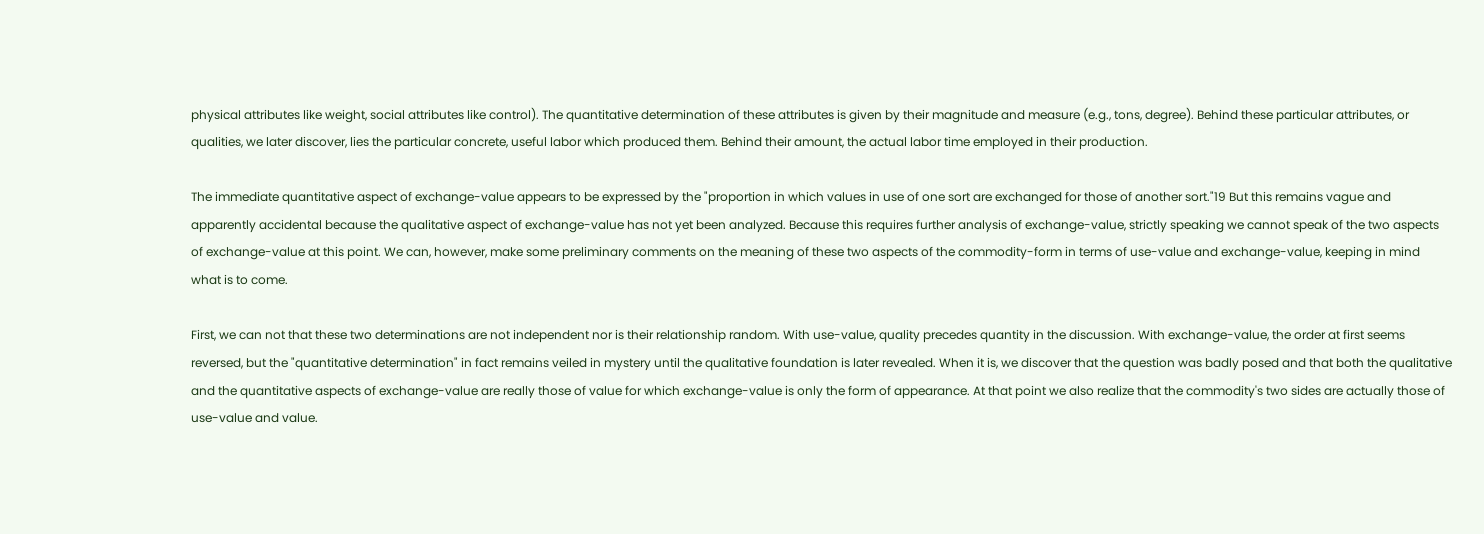physical attributes like weight, social attributes like control). The quantitative determination of these attributes is given by their magnitude and measure (e.g., tons, degree). Behind these particular attributes, or qualities, we later discover, lies the particular concrete, useful labor which produced them. Behind their amount, the actual labor time employed in their production.

The immediate quantitative aspect of exchange-value appears to be expressed by the "proportion in which values in use of one sort are exchanged for those of another sort."19 But this remains vague and apparently accidental because the qualitative aspect of exchange-value has not yet been analyzed. Because this requires further analysis of exchange-value, strictly speaking we cannot speak of the two aspects of exchange-value at this point. We can, however, make some preliminary comments on the meaning of these two aspects of the commodity-form in terms of use-value and exchange-value, keeping in mind what is to come.

First, we can not that these two determinations are not independent nor is their relationship random. With use-value, quality precedes quantity in the discussion. With exchange-value, the order at first seems reversed, but the "quantitative determination" in fact remains veiled in mystery until the qualitative foundation is later revealed. When it is, we discover that the question was badly posed and that both the qualitative and the quantitative aspects of exchange-value are really those of value for which exchange-value is only the form of appearance. At that point we also realize that the commodity's two sides are actually those of use-value and value.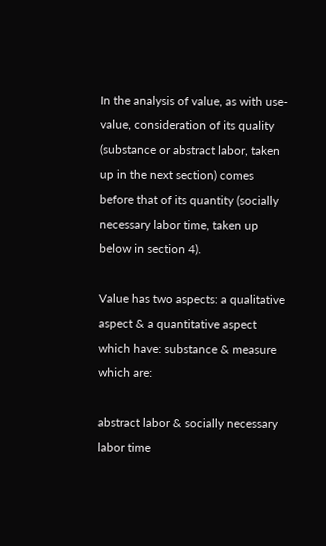In the analysis of value, as with use-value, consideration of its quality (substance or abstract labor, taken up in the next section) comes before that of its quantity (socially necessary labor time, taken up below in section 4).

Value has two aspects: a qualitative aspect & a quantitative aspect which have: substance & measure which are:

abstract labor & socially necessary labor time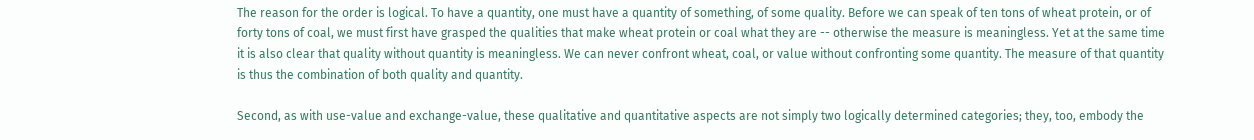The reason for the order is logical. To have a quantity, one must have a quantity of something, of some quality. Before we can speak of ten tons of wheat protein, or of forty tons of coal, we must first have grasped the qualities that make wheat protein or coal what they are -- otherwise the measure is meaningless. Yet at the same time it is also clear that quality without quantity is meaningless. We can never confront wheat, coal, or value without confronting some quantity. The measure of that quantity is thus the combination of both quality and quantity.

Second, as with use-value and exchange-value, these qualitative and quantitative aspects are not simply two logically determined categories; they, too, embody the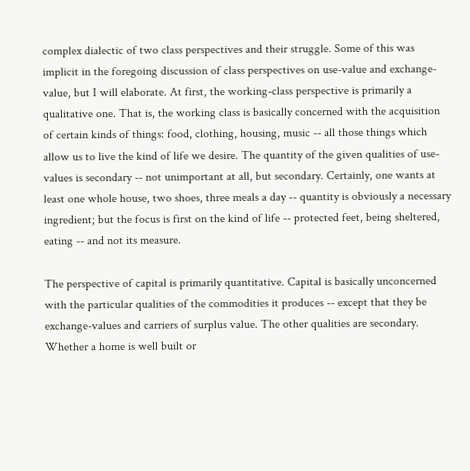complex dialectic of two class perspectives and their struggle. Some of this was implicit in the foregoing discussion of class perspectives on use-value and exchange-value, but I will elaborate. At first, the working-class perspective is primarily a qualitative one. That is, the working class is basically concerned with the acquisition of certain kinds of things: food, clothing, housing, music -- all those things which allow us to live the kind of life we desire. The quantity of the given qualities of use-values is secondary -- not unimportant at all, but secondary. Certainly, one wants at least one whole house, two shoes, three meals a day -- quantity is obviously a necessary ingredient; but the focus is first on the kind of life -- protected feet, being sheltered, eating -- and not its measure.

The perspective of capital is primarily quantitative. Capital is basically unconcerned with the particular qualities of the commodities it produces -- except that they be exchange-values and carriers of surplus value. The other qualities are secondary. Whether a home is well built or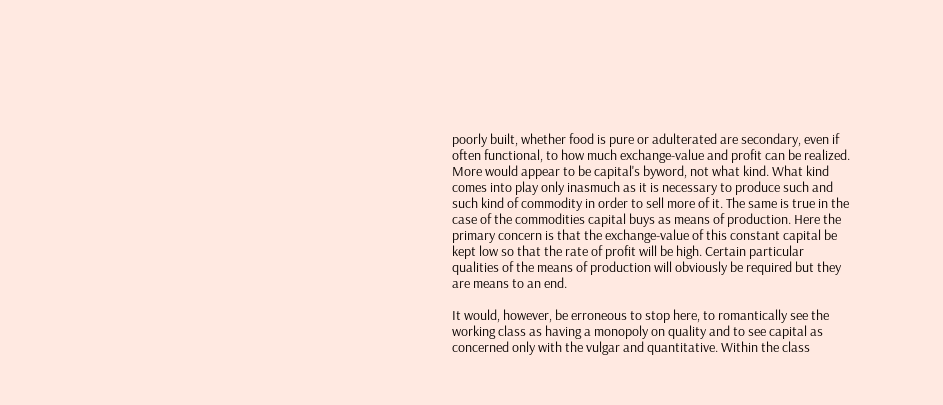poorly built, whether food is pure or adulterated are secondary, even if often functional, to how much exchange-value and profit can be realized. More would appear to be capital's byword, not what kind. What kind comes into play only inasmuch as it is necessary to produce such and such kind of commodity in order to sell more of it. The same is true in the case of the commodities capital buys as means of production. Here the primary concern is that the exchange-value of this constant capital be kept low so that the rate of profit will be high. Certain particular qualities of the means of production will obviously be required but they are means to an end.

It would, however, be erroneous to stop here, to romantically see the working class as having a monopoly on quality and to see capital as concerned only with the vulgar and quantitative. Within the class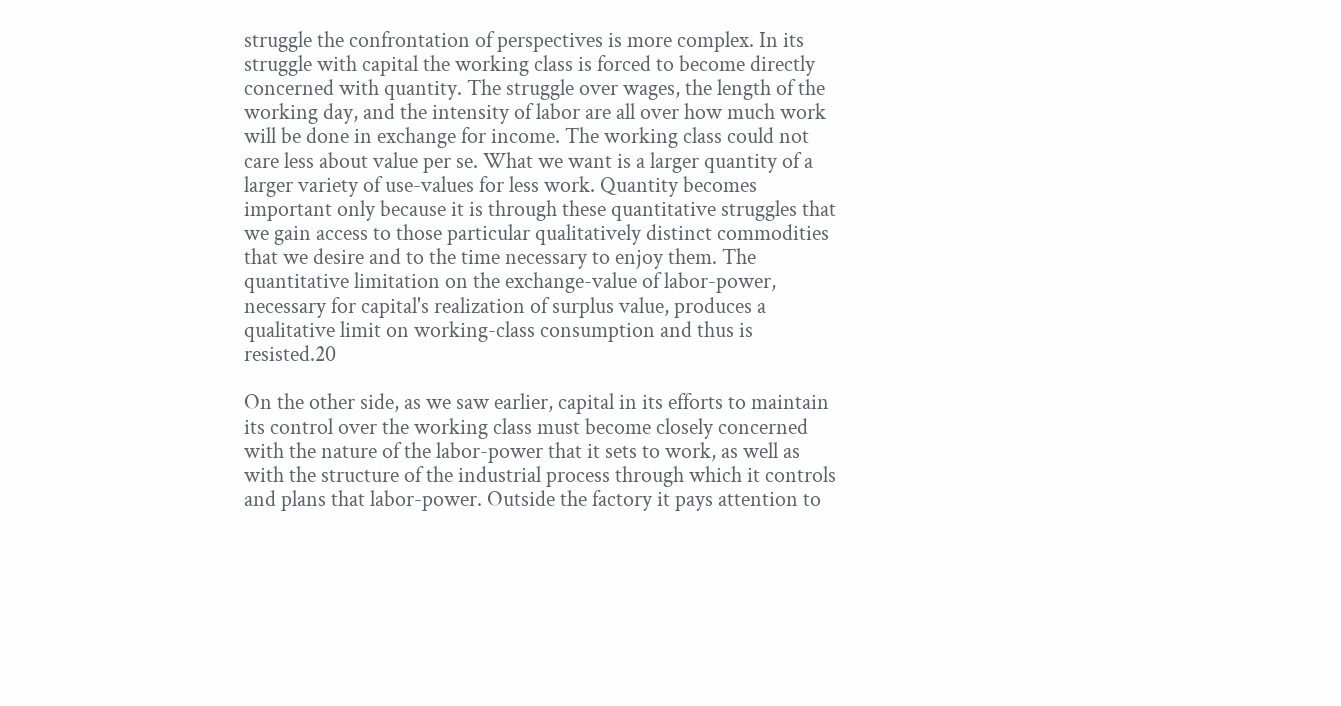struggle the confrontation of perspectives is more complex. In its struggle with capital the working class is forced to become directly concerned with quantity. The struggle over wages, the length of the working day, and the intensity of labor are all over how much work will be done in exchange for income. The working class could not care less about value per se. What we want is a larger quantity of a larger variety of use-values for less work. Quantity becomes important only because it is through these quantitative struggles that we gain access to those particular qualitatively distinct commodities that we desire and to the time necessary to enjoy them. The quantitative limitation on the exchange-value of labor-power, necessary for capital's realization of surplus value, produces a qualitative limit on working-class consumption and thus is resisted.20

On the other side, as we saw earlier, capital in its efforts to maintain its control over the working class must become closely concerned with the nature of the labor-power that it sets to work, as well as with the structure of the industrial process through which it controls and plans that labor-power. Outside the factory it pays attention to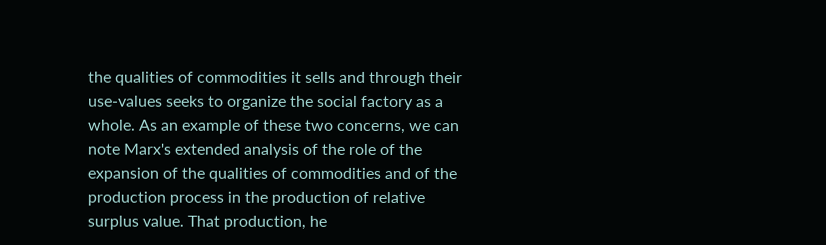the qualities of commodities it sells and through their use-values seeks to organize the social factory as a whole. As an example of these two concerns, we can note Marx's extended analysis of the role of the expansion of the qualities of commodities and of the production process in the production of relative surplus value. That production, he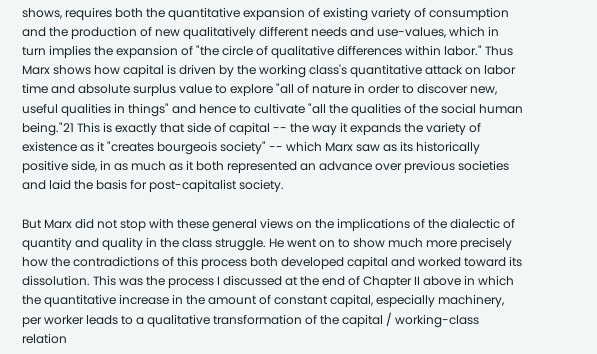shows, requires both the quantitative expansion of existing variety of consumption and the production of new qualitatively different needs and use-values, which in turn implies the expansion of "the circle of qualitative differences within labor." Thus Marx shows how capital is driven by the working class's quantitative attack on labor time and absolute surplus value to explore "all of nature in order to discover new, useful qualities in things" and hence to cultivate "all the qualities of the social human being."21 This is exactly that side of capital -- the way it expands the variety of existence as it "creates bourgeois society" -- which Marx saw as its historically positive side, in as much as it both represented an advance over previous societies and laid the basis for post-capitalist society.

But Marx did not stop with these general views on the implications of the dialectic of quantity and quality in the class struggle. He went on to show much more precisely how the contradictions of this process both developed capital and worked toward its dissolution. This was the process I discussed at the end of Chapter II above in which the quantitative increase in the amount of constant capital, especially machinery, per worker leads to a qualitative transformation of the capital / working-class relation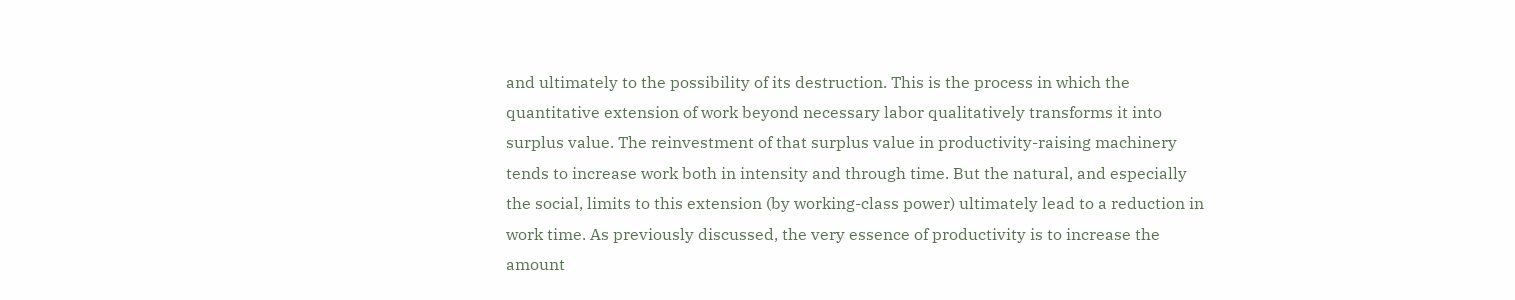and ultimately to the possibility of its destruction. This is the process in which the quantitative extension of work beyond necessary labor qualitatively transforms it into surplus value. The reinvestment of that surplus value in productivity-raising machinery tends to increase work both in intensity and through time. But the natural, and especially the social, limits to this extension (by working-class power) ultimately lead to a reduction in work time. As previously discussed, the very essence of productivity is to increase the amount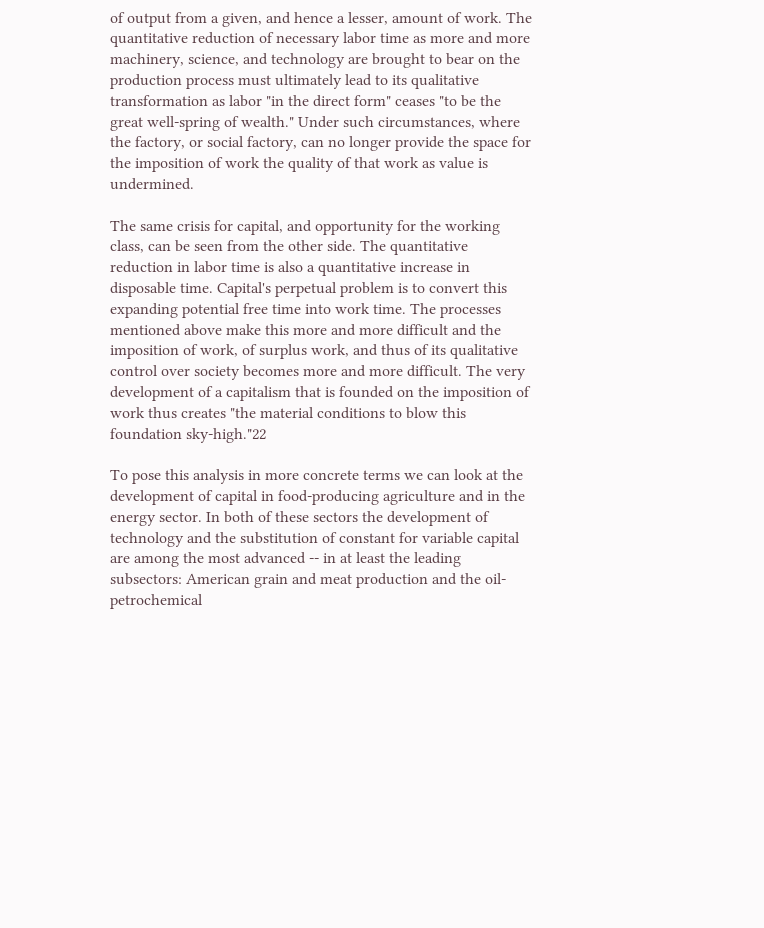of output from a given, and hence a lesser, amount of work. The quantitative reduction of necessary labor time as more and more machinery, science, and technology are brought to bear on the production process must ultimately lead to its qualitative transformation as labor "in the direct form" ceases "to be the great well-spring of wealth." Under such circumstances, where the factory, or social factory, can no longer provide the space for the imposition of work the quality of that work as value is undermined.

The same crisis for capital, and opportunity for the working class, can be seen from the other side. The quantitative reduction in labor time is also a quantitative increase in disposable time. Capital's perpetual problem is to convert this expanding potential free time into work time. The processes mentioned above make this more and more difficult and the imposition of work, of surplus work, and thus of its qualitative control over society becomes more and more difficult. The very development of a capitalism that is founded on the imposition of work thus creates "the material conditions to blow this foundation sky-high."22

To pose this analysis in more concrete terms we can look at the development of capital in food-producing agriculture and in the energy sector. In both of these sectors the development of technology and the substitution of constant for variable capital are among the most advanced -- in at least the leading subsectors: American grain and meat production and the oil-petrochemical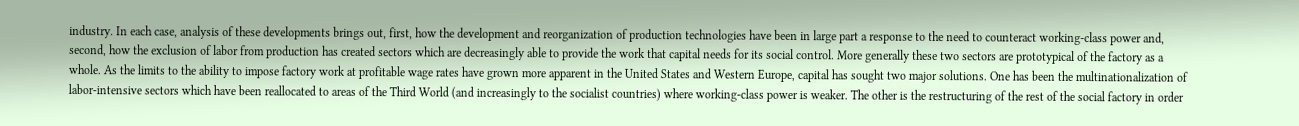industry. In each case, analysis of these developments brings out, first, how the development and reorganization of production technologies have been in large part a response to the need to counteract working-class power and, second, how the exclusion of labor from production has created sectors which are decreasingly able to provide the work that capital needs for its social control. More generally these two sectors are prototypical of the factory as a whole. As the limits to the ability to impose factory work at profitable wage rates have grown more apparent in the United States and Western Europe, capital has sought two major solutions. One has been the multinationalization of labor-intensive sectors which have been reallocated to areas of the Third World (and increasingly to the socialist countries) where working-class power is weaker. The other is the restructuring of the rest of the social factory in order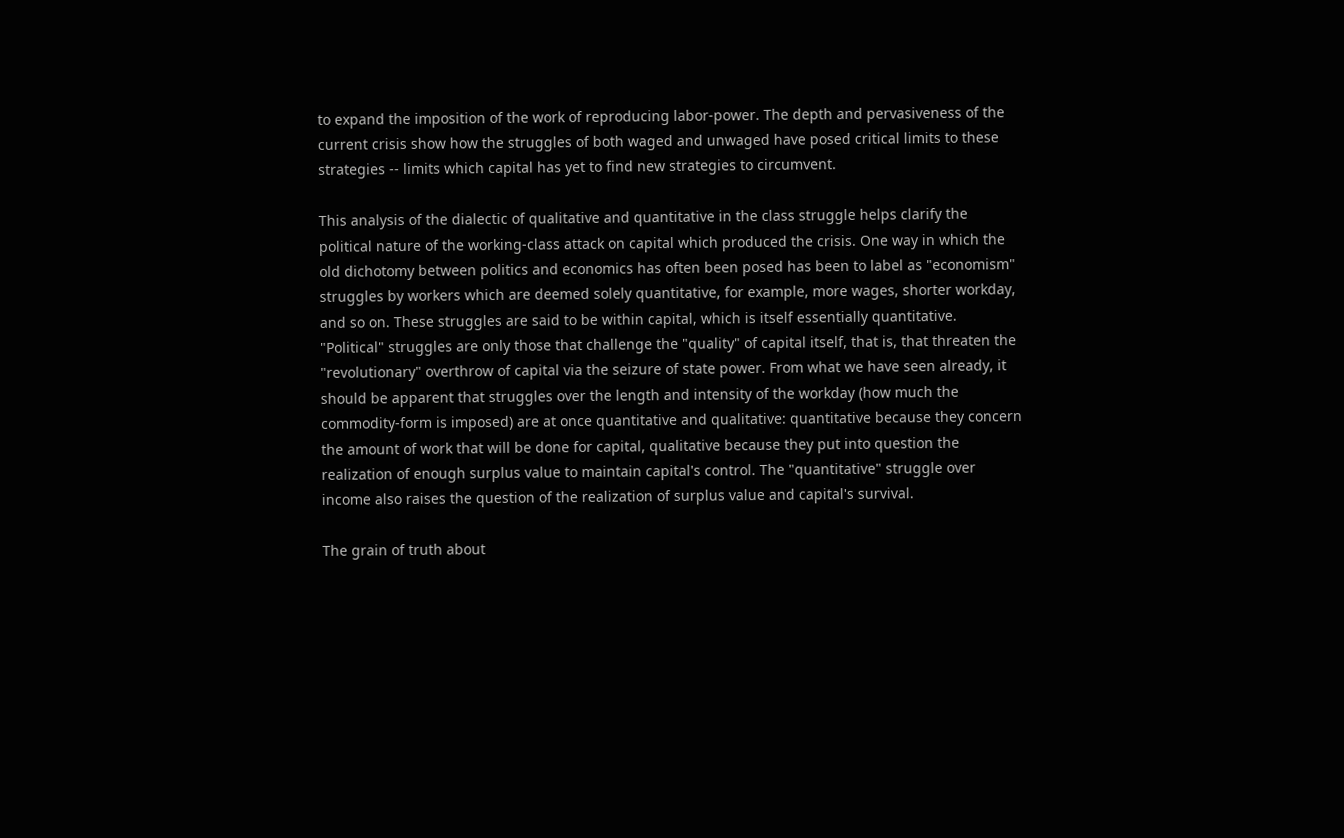to expand the imposition of the work of reproducing labor-power. The depth and pervasiveness of the current crisis show how the struggles of both waged and unwaged have posed critical limits to these strategies -- limits which capital has yet to find new strategies to circumvent.

This analysis of the dialectic of qualitative and quantitative in the class struggle helps clarify the political nature of the working-class attack on capital which produced the crisis. One way in which the old dichotomy between politics and economics has often been posed has been to label as "economism" struggles by workers which are deemed solely quantitative, for example, more wages, shorter workday, and so on. These struggles are said to be within capital, which is itself essentially quantitative. "Political" struggles are only those that challenge the "quality" of capital itself, that is, that threaten the "revolutionary" overthrow of capital via the seizure of state power. From what we have seen already, it should be apparent that struggles over the length and intensity of the workday (how much the commodity-form is imposed) are at once quantitative and qualitative: quantitative because they concern the amount of work that will be done for capital, qualitative because they put into question the realization of enough surplus value to maintain capital's control. The "quantitative" struggle over income also raises the question of the realization of surplus value and capital's survival.

The grain of truth about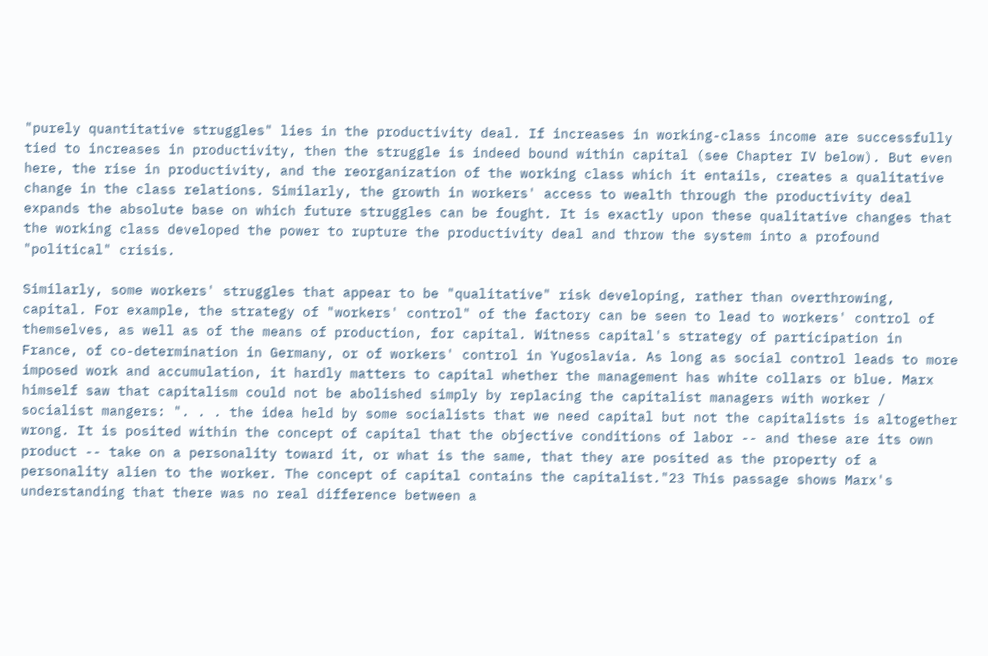"purely quantitative struggles" lies in the productivity deal. If increases in working-class income are successfully tied to increases in productivity, then the struggle is indeed bound within capital (see Chapter IV below). But even here, the rise in productivity, and the reorganization of the working class which it entails, creates a qualitative change in the class relations. Similarly, the growth in workers' access to wealth through the productivity deal expands the absolute base on which future struggles can be fought. It is exactly upon these qualitative changes that the working class developed the power to rupture the productivity deal and throw the system into a profound "political" crisis.

Similarly, some workers' struggles that appear to be "qualitative" risk developing, rather than overthrowing, capital. For example, the strategy of "workers' control" of the factory can be seen to lead to workers' control of themselves, as well as of the means of production, for capital. Witness capital's strategy of participation in France, of co-determination in Germany, or of workers' control in Yugoslavia. As long as social control leads to more imposed work and accumulation, it hardly matters to capital whether the management has white collars or blue. Marx himself saw that capitalism could not be abolished simply by replacing the capitalist managers with worker / socialist mangers: ". . . the idea held by some socialists that we need capital but not the capitalists is altogether wrong. It is posited within the concept of capital that the objective conditions of labor -- and these are its own product -- take on a personality toward it, or what is the same, that they are posited as the property of a personality alien to the worker. The concept of capital contains the capitalist."23 This passage shows Marx's understanding that there was no real difference between a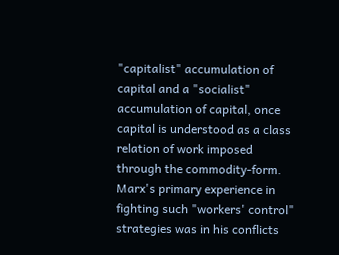"capitalist" accumulation of capital and a "socialist" accumulation of capital, once capital is understood as a class relation of work imposed through the commodity-form. Marx's primary experience in fighting such "workers' control" strategies was in his conflicts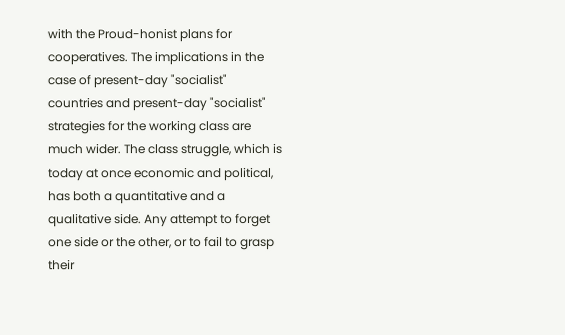with the Proud-honist plans for cooperatives. The implications in the case of present-day "socialist" countries and present-day "socialist" strategies for the working class are much wider. The class struggle, which is today at once economic and political, has both a quantitative and a qualitative side. Any attempt to forget one side or the other, or to fail to grasp their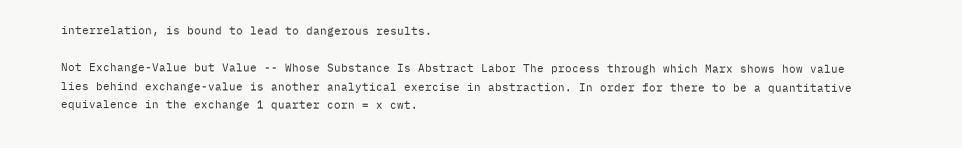interrelation, is bound to lead to dangerous results.

Not Exchange-Value but Value -- Whose Substance Is Abstract Labor The process through which Marx shows how value lies behind exchange-value is another analytical exercise in abstraction. In order for there to be a quantitative equivalence in the exchange 1 quarter corn = x cwt.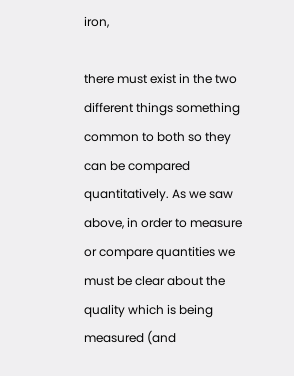iron,

there must exist in the two different things something common to both so they can be compared quantitatively. As we saw above, in order to measure or compare quantities we must be clear about the quality which is being measured (and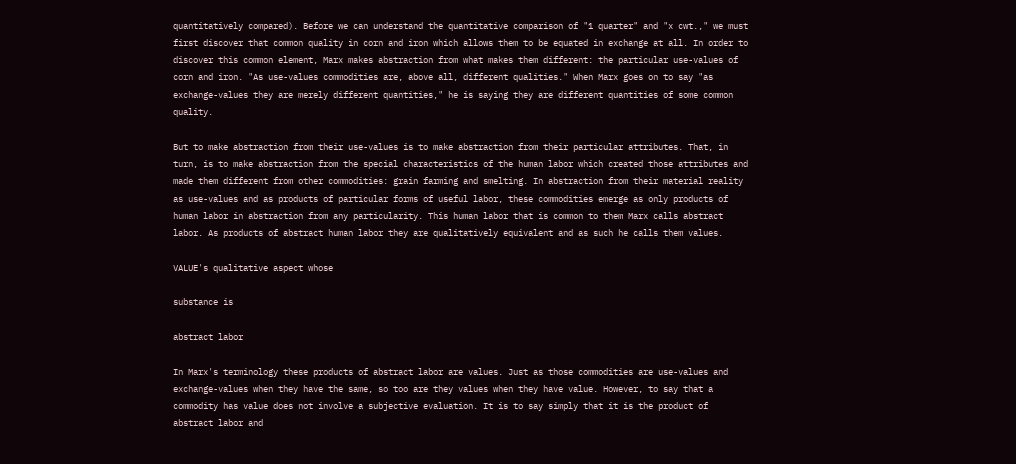quantitatively compared). Before we can understand the quantitative comparison of "1 quarter" and "x cwt.," we must first discover that common quality in corn and iron which allows them to be equated in exchange at all. In order to discover this common element, Marx makes abstraction from what makes them different: the particular use-values of corn and iron. "As use-values commodities are, above all, different qualities." When Marx goes on to say "as exchange-values they are merely different quantities," he is saying they are different quantities of some common quality.

But to make abstraction from their use-values is to make abstraction from their particular attributes. That, in turn, is to make abstraction from the special characteristics of the human labor which created those attributes and made them different from other commodities: grain farming and smelting. In abstraction from their material reality as use-values and as products of particular forms of useful labor, these commodities emerge as only products of human labor in abstraction from any particularity. This human labor that is common to them Marx calls abstract labor. As products of abstract human labor they are qualitatively equivalent and as such he calls them values.

VALUE's qualitative aspect whose

substance is

abstract labor

In Marx's terminology these products of abstract labor are values. Just as those commodities are use-values and exchange-values when they have the same, so too are they values when they have value. However, to say that a commodity has value does not involve a subjective evaluation. It is to say simply that it is the product of abstract labor and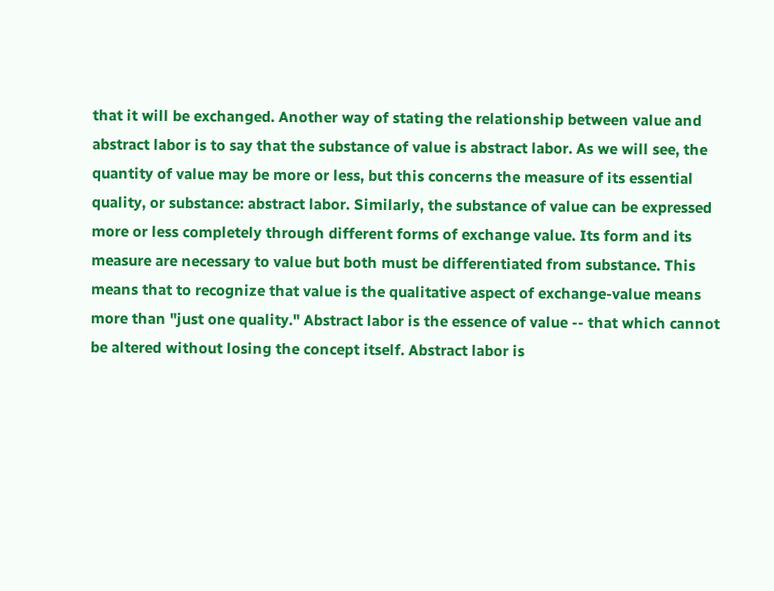that it will be exchanged. Another way of stating the relationship between value and abstract labor is to say that the substance of value is abstract labor. As we will see, the quantity of value may be more or less, but this concerns the measure of its essential quality, or substance: abstract labor. Similarly, the substance of value can be expressed more or less completely through different forms of exchange value. Its form and its measure are necessary to value but both must be differentiated from substance. This means that to recognize that value is the qualitative aspect of exchange-value means more than "just one quality." Abstract labor is the essence of value -- that which cannot be altered without losing the concept itself. Abstract labor is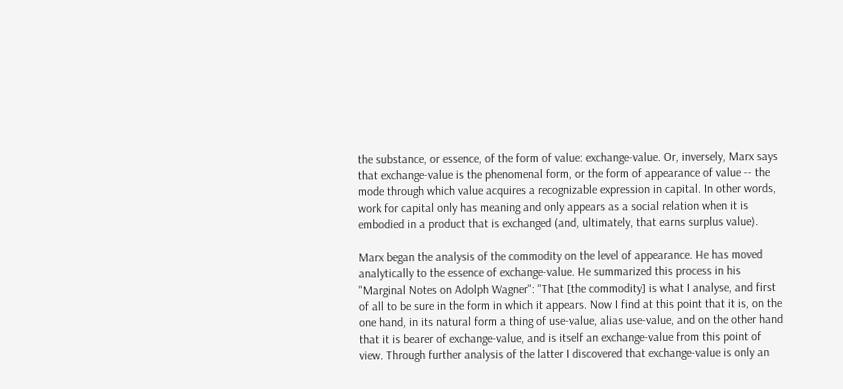the substance, or essence, of the form of value: exchange-value. Or, inversely, Marx says that exchange-value is the phenomenal form, or the form of appearance of value -- the mode through which value acquires a recognizable expression in capital. In other words, work for capital only has meaning and only appears as a social relation when it is embodied in a product that is exchanged (and, ultimately, that earns surplus value).

Marx began the analysis of the commodity on the level of appearance. He has moved analytically to the essence of exchange-value. He summarized this process in his "Marginal Notes on Adolph Wagner": "That [the commodity] is what I analyse, and first of all to be sure in the form in which it appears. Now I find at this point that it is, on the one hand, in its natural form a thing of use-value, alias use-value, and on the other hand that it is bearer of exchange-value, and is itself an exchange-value from this point of view. Through further analysis of the latter I discovered that exchange-value is only an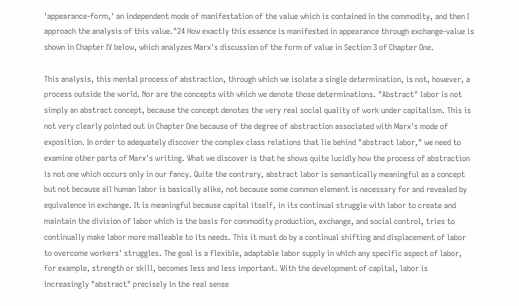'appearance-form,' an independent mode of manifestation of the value which is contained in the commodity, and then I approach the analysis of this value."24 How exactly this essence is manifested in appearance through exchange-value is shown in Chapter IV below, which analyzes Marx's discussion of the form of value in Section 3 of Chapter One.

This analysis, this mental process of abstraction, through which we isolate a single determination, is not, however, a process outside the world. Nor are the concepts with which we denote those determinations. "Abstract" labor is not simply an abstract concept, because the concept denotes the very real social quality of work under capitalism. This is not very clearly pointed out in Chapter One because of the degree of abstraction associated with Marx's mode of exposition. In order to adequately discover the complex class relations that lie behind "abstract labor," we need to examine other parts of Marx's writing. What we discover is that he shows quite lucidly how the process of abstraction is not one which occurs only in our fancy. Quite the contrary, abstract labor is semantically meaningful as a concept but not because all human labor is basically alike, not because some common element is necessary for and revealed by equivalence in exchange. It is meaningful because capital itself, in its continual struggle with labor to create and maintain the division of labor which is the basis for commodity production, exchange, and social control, tries to continually make labor more malleable to its needs. This it must do by a continual shifting and displacement of labor to overcome workers' struggles. The goal is a flexible, adaptable labor supply in which any specific aspect of labor, for example, strength or skill, becomes less and less important. With the development of capital, labor is increasingly "abstract" precisely in the real sense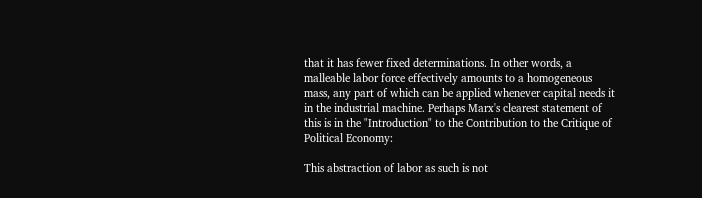that it has fewer fixed determinations. In other words, a malleable labor force effectively amounts to a homogeneous mass, any part of which can be applied whenever capital needs it in the industrial machine. Perhaps Marx's clearest statement of this is in the "Introduction" to the Contribution to the Critique of Political Economy:

This abstraction of labor as such is not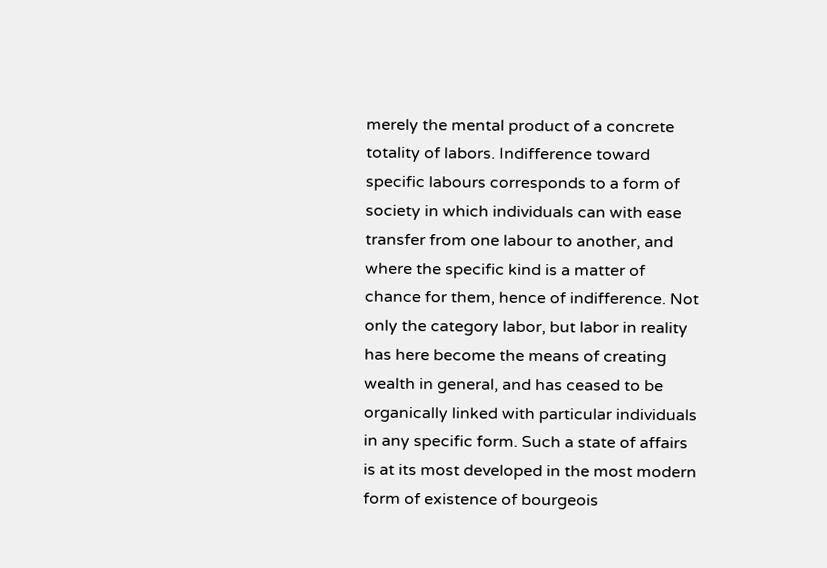merely the mental product of a concrete totality of labors. Indifference toward specific labours corresponds to a form of society in which individuals can with ease transfer from one labour to another, and where the specific kind is a matter of chance for them, hence of indifference. Not only the category labor, but labor in reality has here become the means of creating wealth in general, and has ceased to be organically linked with particular individuals in any specific form. Such a state of affairs is at its most developed in the most modern form of existence of bourgeois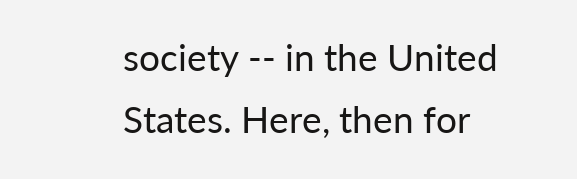society -- in the United States. Here, then for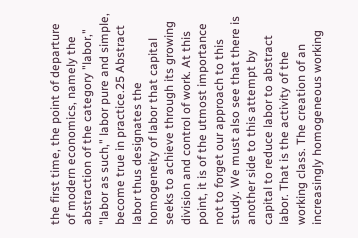the first time, the point of departure of modern economics, namely the abstraction of the category "labor," "labor as such," labor pure and simple, become true in practice.25 Abstract labor thus designates the homogeneity of labor that capital seeks to achieve through its growing division and control of work. At this point, it is of the utmost importance not to forget our approach to this study. We must also see that there is another side to this attempt by capital to reduce labor to abstract labor. That is the activity of the working class. The creation of an increasingly homogeneous working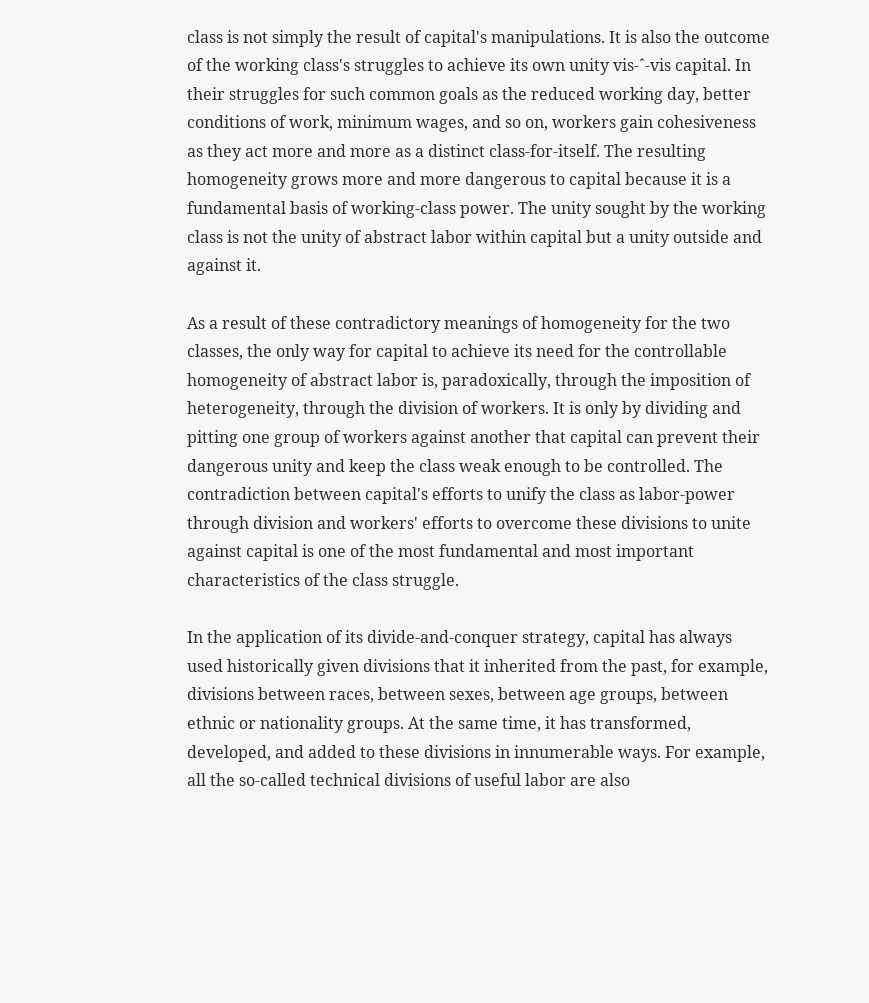class is not simply the result of capital's manipulations. It is also the outcome of the working class's struggles to achieve its own unity vis-ˆ-vis capital. In their struggles for such common goals as the reduced working day, better conditions of work, minimum wages, and so on, workers gain cohesiveness as they act more and more as a distinct class-for-itself. The resulting homogeneity grows more and more dangerous to capital because it is a fundamental basis of working-class power. The unity sought by the working class is not the unity of abstract labor within capital but a unity outside and against it.

As a result of these contradictory meanings of homogeneity for the two classes, the only way for capital to achieve its need for the controllable homogeneity of abstract labor is, paradoxically, through the imposition of heterogeneity, through the division of workers. It is only by dividing and pitting one group of workers against another that capital can prevent their dangerous unity and keep the class weak enough to be controlled. The contradiction between capital's efforts to unify the class as labor-power through division and workers' efforts to overcome these divisions to unite against capital is one of the most fundamental and most important characteristics of the class struggle.

In the application of its divide-and-conquer strategy, capital has always used historically given divisions that it inherited from the past, for example, divisions between races, between sexes, between age groups, between ethnic or nationality groups. At the same time, it has transformed, developed, and added to these divisions in innumerable ways. For example, all the so-called technical divisions of useful labor are also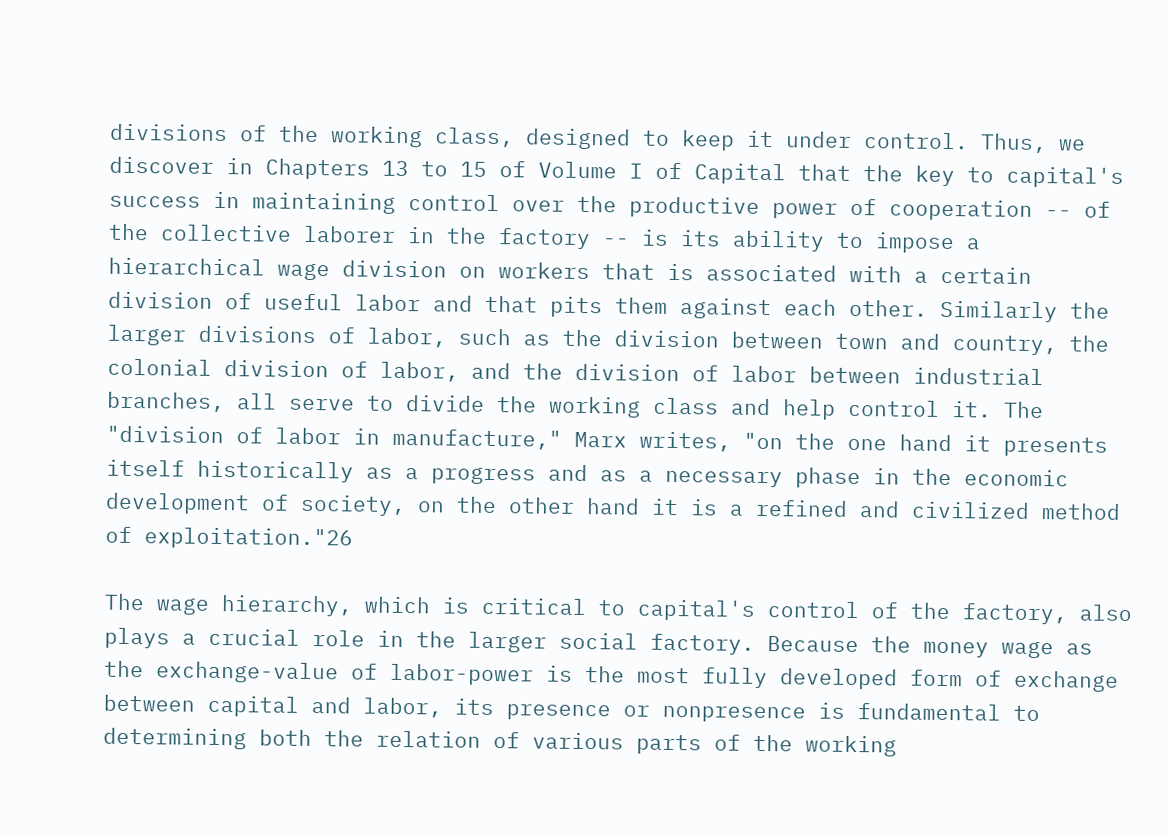divisions of the working class, designed to keep it under control. Thus, we discover in Chapters 13 to 15 of Volume I of Capital that the key to capital's success in maintaining control over the productive power of cooperation -- of the collective laborer in the factory -- is its ability to impose a hierarchical wage division on workers that is associated with a certain division of useful labor and that pits them against each other. Similarly the larger divisions of labor, such as the division between town and country, the colonial division of labor, and the division of labor between industrial branches, all serve to divide the working class and help control it. The "division of labor in manufacture," Marx writes, "on the one hand it presents itself historically as a progress and as a necessary phase in the economic development of society, on the other hand it is a refined and civilized method of exploitation."26

The wage hierarchy, which is critical to capital's control of the factory, also plays a crucial role in the larger social factory. Because the money wage as the exchange-value of labor-power is the most fully developed form of exchange between capital and labor, its presence or nonpresence is fundamental to determining both the relation of various parts of the working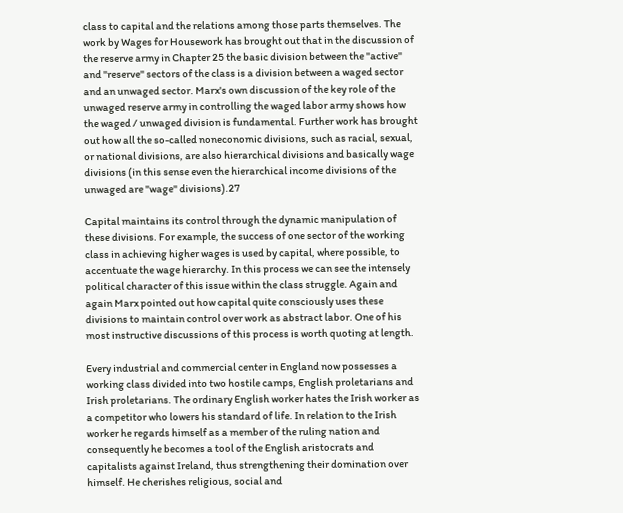class to capital and the relations among those parts themselves. The work by Wages for Housework has brought out that in the discussion of the reserve army in Chapter 25 the basic division between the "active" and "reserve" sectors of the class is a division between a waged sector and an unwaged sector. Marx's own discussion of the key role of the unwaged reserve army in controlling the waged labor army shows how the waged / unwaged division is fundamental. Further work has brought out how all the so-called noneconomic divisions, such as racial, sexual, or national divisions, are also hierarchical divisions and basically wage divisions (in this sense even the hierarchical income divisions of the unwaged are "wage" divisions).27

Capital maintains its control through the dynamic manipulation of these divisions. For example, the success of one sector of the working class in achieving higher wages is used by capital, where possible, to accentuate the wage hierarchy. In this process we can see the intensely political character of this issue within the class struggle. Again and again Marx pointed out how capital quite consciously uses these divisions to maintain control over work as abstract labor. One of his most instructive discussions of this process is worth quoting at length.

Every industrial and commercial center in England now possesses a working class divided into two hostile camps, English proletarians and Irish proletarians. The ordinary English worker hates the Irish worker as a competitor who lowers his standard of life. In relation to the Irish worker he regards himself as a member of the ruling nation and consequently he becomes a tool of the English aristocrats and capitalists against Ireland, thus strengthening their domination over himself. He cherishes religious, social and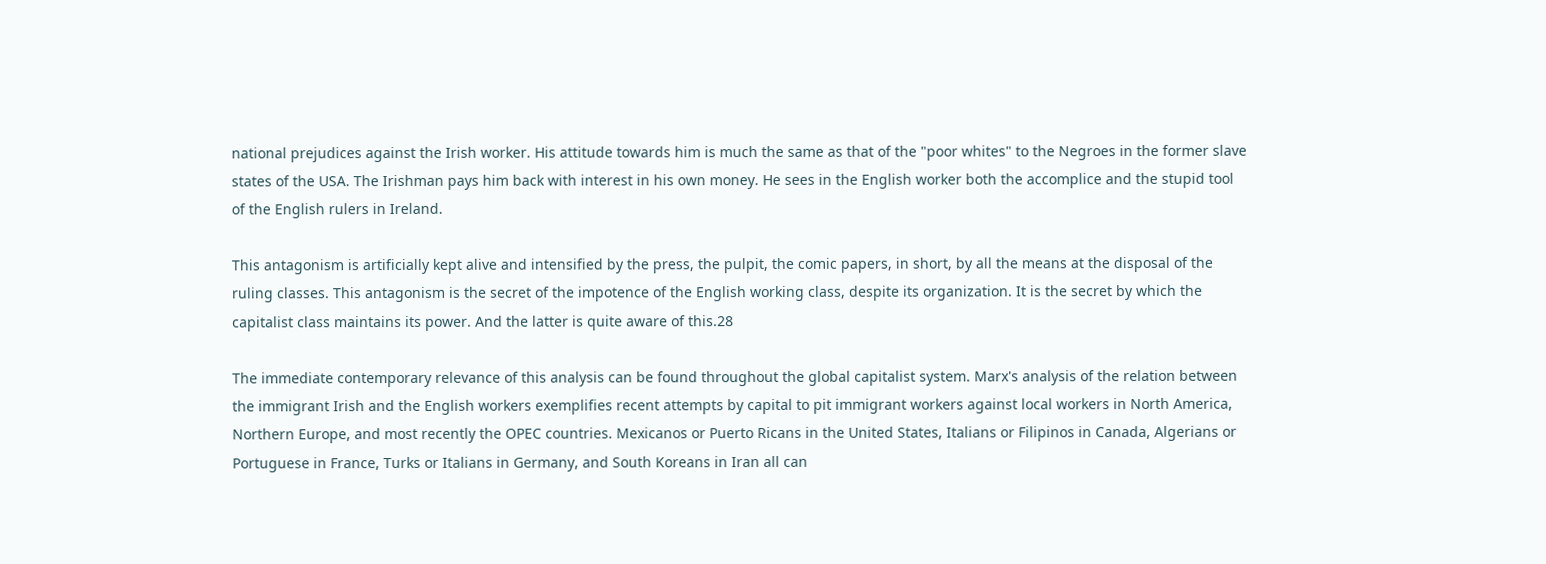national prejudices against the Irish worker. His attitude towards him is much the same as that of the "poor whites" to the Negroes in the former slave states of the USA. The Irishman pays him back with interest in his own money. He sees in the English worker both the accomplice and the stupid tool of the English rulers in Ireland.

This antagonism is artificially kept alive and intensified by the press, the pulpit, the comic papers, in short, by all the means at the disposal of the ruling classes. This antagonism is the secret of the impotence of the English working class, despite its organization. It is the secret by which the capitalist class maintains its power. And the latter is quite aware of this.28

The immediate contemporary relevance of this analysis can be found throughout the global capitalist system. Marx's analysis of the relation between the immigrant Irish and the English workers exemplifies recent attempts by capital to pit immigrant workers against local workers in North America, Northern Europe, and most recently the OPEC countries. Mexicanos or Puerto Ricans in the United States, Italians or Filipinos in Canada, Algerians or Portuguese in France, Turks or Italians in Germany, and South Koreans in Iran all can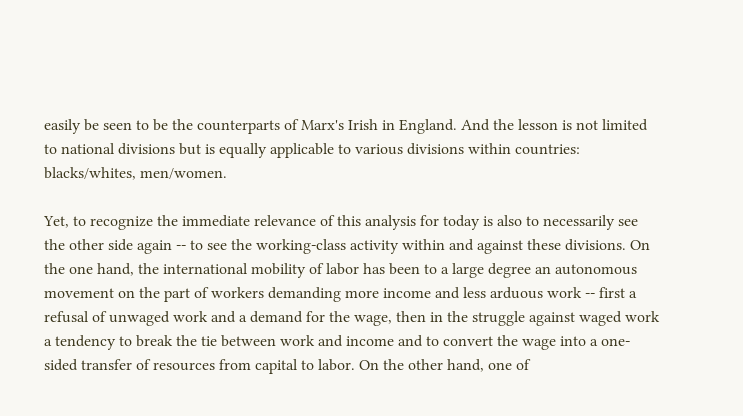easily be seen to be the counterparts of Marx's Irish in England. And the lesson is not limited to national divisions but is equally applicable to various divisions within countries: blacks/whites, men/women.

Yet, to recognize the immediate relevance of this analysis for today is also to necessarily see the other side again -- to see the working-class activity within and against these divisions. On the one hand, the international mobility of labor has been to a large degree an autonomous movement on the part of workers demanding more income and less arduous work -- first a refusal of unwaged work and a demand for the wage, then in the struggle against waged work a tendency to break the tie between work and income and to convert the wage into a one-sided transfer of resources from capital to labor. On the other hand, one of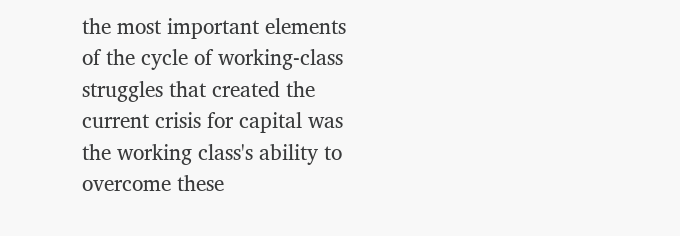the most important elements of the cycle of working-class struggles that created the current crisis for capital was the working class's ability to overcome these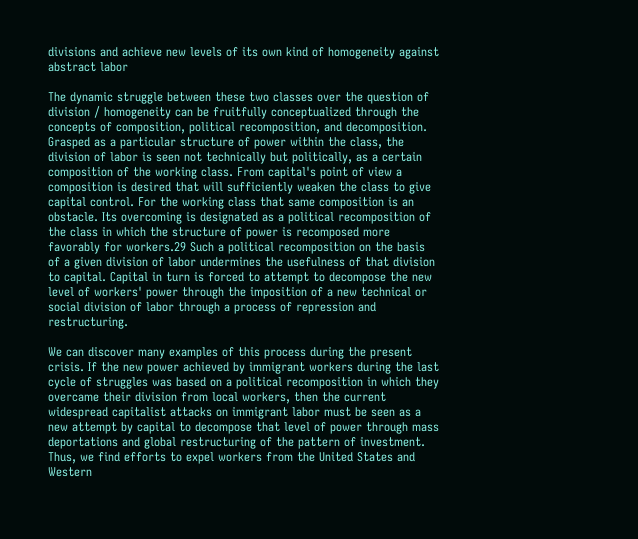divisions and achieve new levels of its own kind of homogeneity against abstract labor

The dynamic struggle between these two classes over the question of division / homogeneity can be fruitfully conceptualized through the concepts of composition, political recomposition, and decomposition. Grasped as a particular structure of power within the class, the division of labor is seen not technically but politically, as a certain composition of the working class. From capital's point of view a composition is desired that will sufficiently weaken the class to give capital control. For the working class that same composition is an obstacle. Its overcoming is designated as a political recomposition of the class in which the structure of power is recomposed more favorably for workers.29 Such a political recomposition on the basis of a given division of labor undermines the usefulness of that division to capital. Capital in turn is forced to attempt to decompose the new level of workers' power through the imposition of a new technical or social division of labor through a process of repression and restructuring.

We can discover many examples of this process during the present crisis. If the new power achieved by immigrant workers during the last cycle of struggles was based on a political recomposition in which they overcame their division from local workers, then the current widespread capitalist attacks on immigrant labor must be seen as a new attempt by capital to decompose that level of power through mass deportations and global restructuring of the pattern of investment. Thus, we find efforts to expel workers from the United States and Western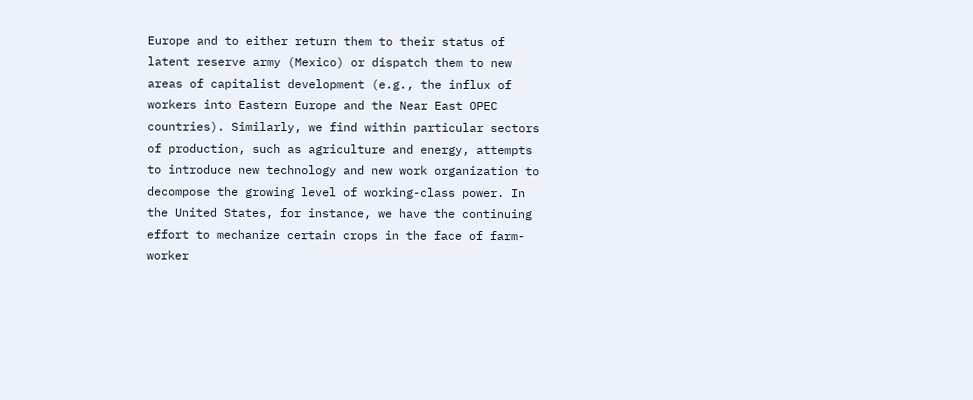Europe and to either return them to their status of latent reserve army (Mexico) or dispatch them to new areas of capitalist development (e.g., the influx of workers into Eastern Europe and the Near East OPEC countries). Similarly, we find within particular sectors of production, such as agriculture and energy, attempts to introduce new technology and new work organization to decompose the growing level of working-class power. In the United States, for instance, we have the continuing effort to mechanize certain crops in the face of farm-worker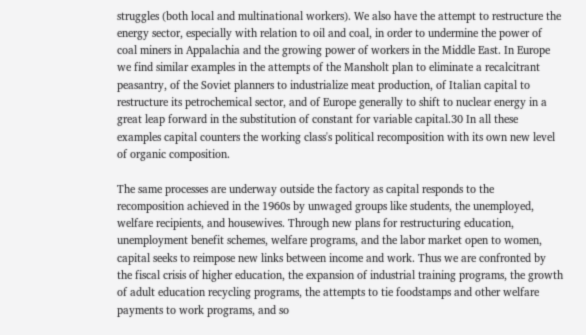struggles (both local and multinational workers). We also have the attempt to restructure the energy sector, especially with relation to oil and coal, in order to undermine the power of coal miners in Appalachia and the growing power of workers in the Middle East. In Europe we find similar examples in the attempts of the Mansholt plan to eliminate a recalcitrant peasantry, of the Soviet planners to industrialize meat production, of Italian capital to restructure its petrochemical sector, and of Europe generally to shift to nuclear energy in a great leap forward in the substitution of constant for variable capital.30 In all these examples capital counters the working class's political recomposition with its own new level of organic composition.

The same processes are underway outside the factory as capital responds to the recomposition achieved in the 1960s by unwaged groups like students, the unemployed, welfare recipients, and housewives. Through new plans for restructuring education, unemployment benefit schemes, welfare programs, and the labor market open to women, capital seeks to reimpose new links between income and work. Thus we are confronted by the fiscal crisis of higher education, the expansion of industrial training programs, the growth of adult education recycling programs, the attempts to tie foodstamps and other welfare payments to work programs, and so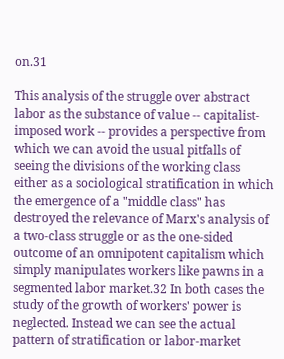on.31

This analysis of the struggle over abstract labor as the substance of value -- capitalist-imposed work -- provides a perspective from which we can avoid the usual pitfalls of seeing the divisions of the working class either as a sociological stratification in which the emergence of a "middle class" has destroyed the relevance of Marx's analysis of a two-class struggle or as the one-sided outcome of an omnipotent capitalism which simply manipulates workers like pawns in a segmented labor market.32 In both cases the study of the growth of workers' power is neglected. Instead we can see the actual pattern of stratification or labor-market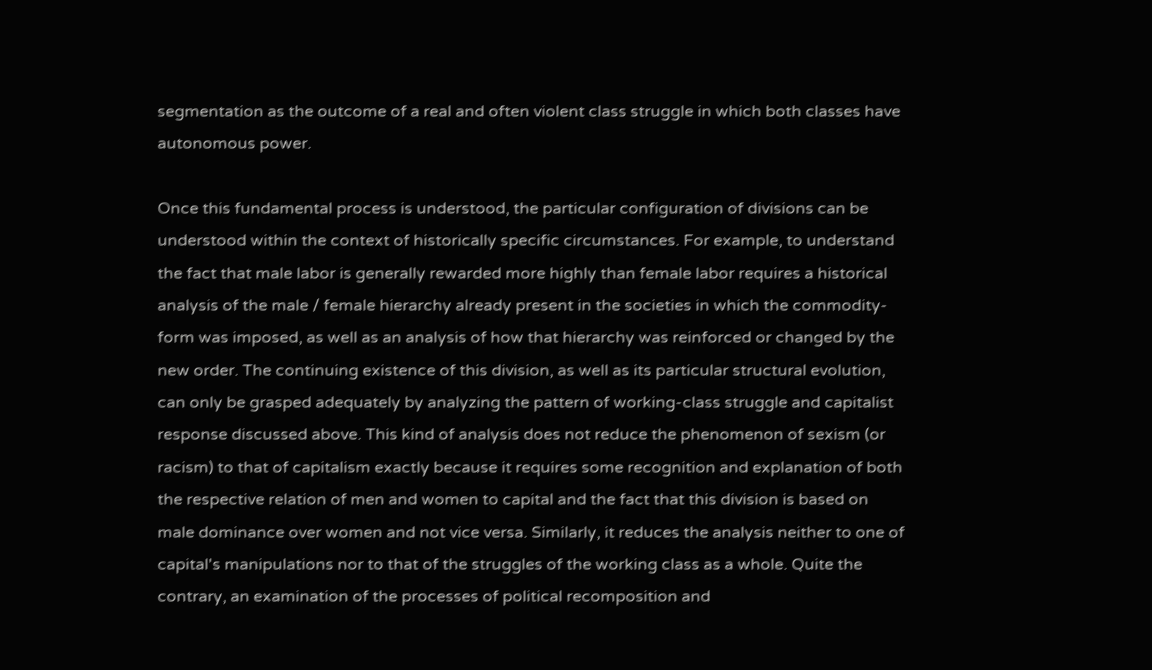segmentation as the outcome of a real and often violent class struggle in which both classes have autonomous power.

Once this fundamental process is understood, the particular configuration of divisions can be understood within the context of historically specific circumstances. For example, to understand the fact that male labor is generally rewarded more highly than female labor requires a historical analysis of the male / female hierarchy already present in the societies in which the commodity-form was imposed, as well as an analysis of how that hierarchy was reinforced or changed by the new order. The continuing existence of this division, as well as its particular structural evolution, can only be grasped adequately by analyzing the pattern of working-class struggle and capitalist response discussed above. This kind of analysis does not reduce the phenomenon of sexism (or racism) to that of capitalism exactly because it requires some recognition and explanation of both the respective relation of men and women to capital and the fact that this division is based on male dominance over women and not vice versa. Similarly, it reduces the analysis neither to one of capital's manipulations nor to that of the struggles of the working class as a whole. Quite the contrary, an examination of the processes of political recomposition and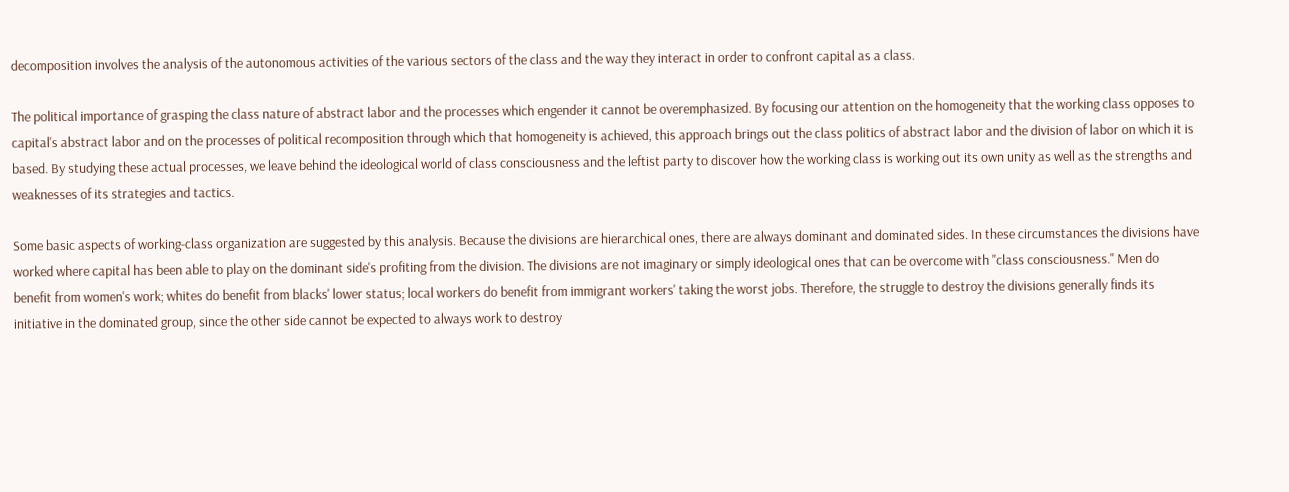decomposition involves the analysis of the autonomous activities of the various sectors of the class and the way they interact in order to confront capital as a class.

The political importance of grasping the class nature of abstract labor and the processes which engender it cannot be overemphasized. By focusing our attention on the homogeneity that the working class opposes to capital's abstract labor and on the processes of political recomposition through which that homogeneity is achieved, this approach brings out the class politics of abstract labor and the division of labor on which it is based. By studying these actual processes, we leave behind the ideological world of class consciousness and the leftist party to discover how the working class is working out its own unity as well as the strengths and weaknesses of its strategies and tactics.

Some basic aspects of working-class organization are suggested by this analysis. Because the divisions are hierarchical ones, there are always dominant and dominated sides. In these circumstances the divisions have worked where capital has been able to play on the dominant side's profiting from the division. The divisions are not imaginary or simply ideological ones that can be overcome with "class consciousness." Men do benefit from women's work; whites do benefit from blacks' lower status; local workers do benefit from immigrant workers' taking the worst jobs. Therefore, the struggle to destroy the divisions generally finds its initiative in the dominated group, since the other side cannot be expected to always work to destroy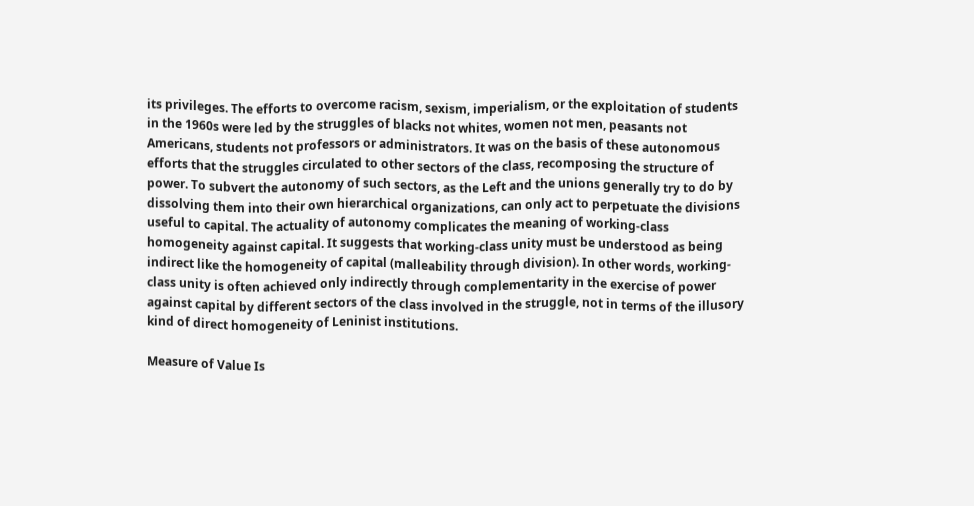its privileges. The efforts to overcome racism, sexism, imperialism, or the exploitation of students in the 1960s were led by the struggles of blacks not whites, women not men, peasants not Americans, students not professors or administrators. It was on the basis of these autonomous efforts that the struggles circulated to other sectors of the class, recomposing the structure of power. To subvert the autonomy of such sectors, as the Left and the unions generally try to do by dissolving them into their own hierarchical organizations, can only act to perpetuate the divisions useful to capital. The actuality of autonomy complicates the meaning of working-class homogeneity against capital. It suggests that working-class unity must be understood as being indirect like the homogeneity of capital (malleability through division). In other words, working-class unity is often achieved only indirectly through complementarity in the exercise of power against capital by different sectors of the class involved in the struggle, not in terms of the illusory kind of direct homogeneity of Leninist institutions.

Measure of Value Is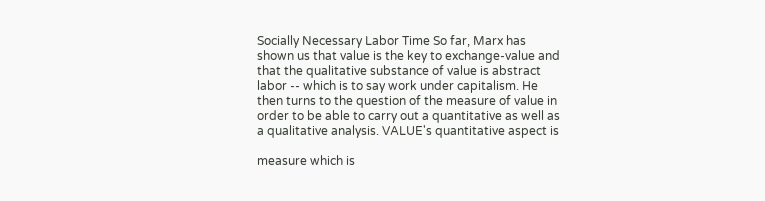Socially Necessary Labor Time So far, Marx has shown us that value is the key to exchange-value and that the qualitative substance of value is abstract labor -- which is to say work under capitalism. He then turns to the question of the measure of value in order to be able to carry out a quantitative as well as a qualitative analysis. VALUE's quantitative aspect is

measure which is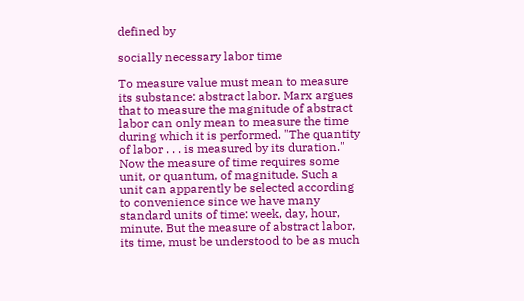defined by

socially necessary labor time

To measure value must mean to measure its substance: abstract labor. Marx argues that to measure the magnitude of abstract labor can only mean to measure the time during which it is performed. "The quantity of labor . . . is measured by its duration." Now the measure of time requires some unit, or quantum, of magnitude. Such a unit can apparently be selected according to convenience since we have many standard units of time: week, day, hour, minute. But the measure of abstract labor, its time, must be understood to be as much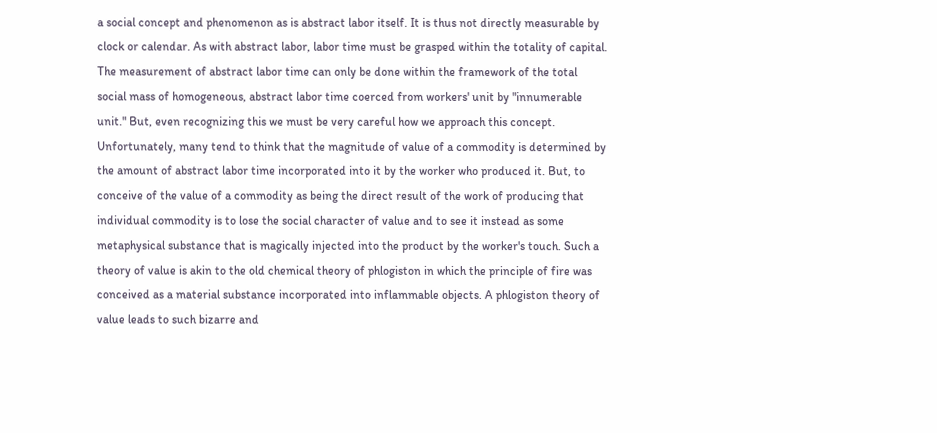a social concept and phenomenon as is abstract labor itself. It is thus not directly measurable by clock or calendar. As with abstract labor, labor time must be grasped within the totality of capital. The measurement of abstract labor time can only be done within the framework of the total social mass of homogeneous, abstract labor time coerced from workers' unit by "innumerable unit." But, even recognizing this we must be very careful how we approach this concept. Unfortunately, many tend to think that the magnitude of value of a commodity is determined by the amount of abstract labor time incorporated into it by the worker who produced it. But, to conceive of the value of a commodity as being the direct result of the work of producing that individual commodity is to lose the social character of value and to see it instead as some metaphysical substance that is magically injected into the product by the worker's touch. Such a theory of value is akin to the old chemical theory of phlogiston in which the principle of fire was conceived as a material substance incorporated into inflammable objects. A phlogiston theory of value leads to such bizarre and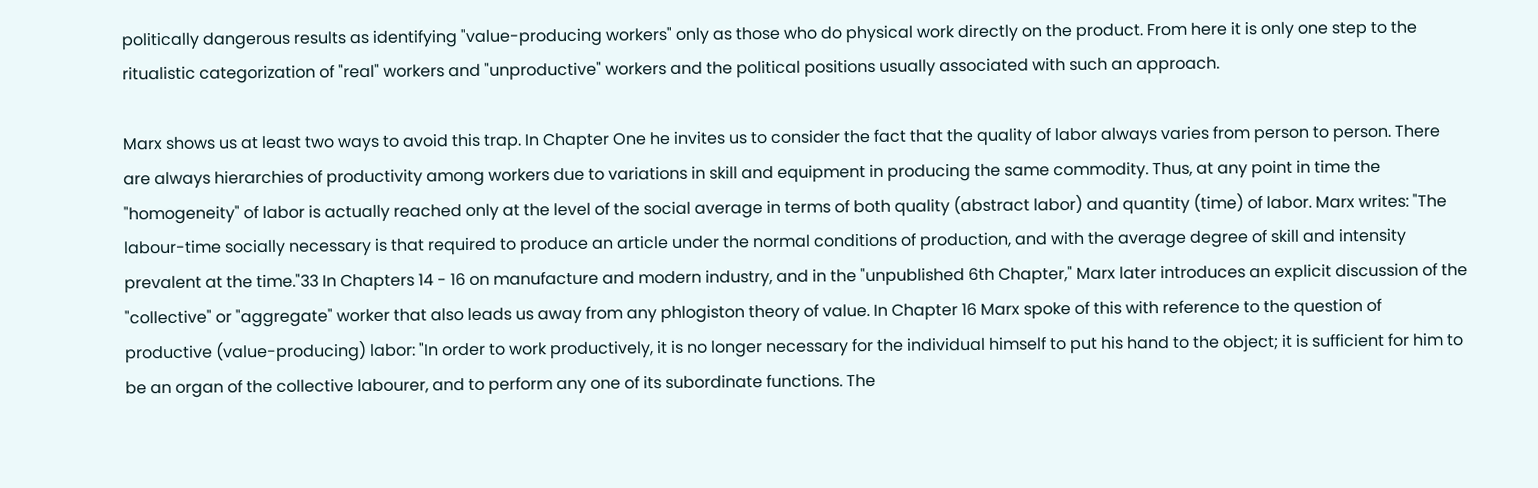politically dangerous results as identifying "value-producing workers" only as those who do physical work directly on the product. From here it is only one step to the ritualistic categorization of "real" workers and "unproductive" workers and the political positions usually associated with such an approach.

Marx shows us at least two ways to avoid this trap. In Chapter One he invites us to consider the fact that the quality of labor always varies from person to person. There are always hierarchies of productivity among workers due to variations in skill and equipment in producing the same commodity. Thus, at any point in time the "homogeneity" of labor is actually reached only at the level of the social average in terms of both quality (abstract labor) and quantity (time) of labor. Marx writes: "The labour-time socially necessary is that required to produce an article under the normal conditions of production, and with the average degree of skill and intensity prevalent at the time."33 In Chapters 14 - 16 on manufacture and modern industry, and in the "unpublished 6th Chapter," Marx later introduces an explicit discussion of the "collective" or "aggregate" worker that also leads us away from any phlogiston theory of value. In Chapter 16 Marx spoke of this with reference to the question of productive (value-producing) labor: "In order to work productively, it is no longer necessary for the individual himself to put his hand to the object; it is sufficient for him to be an organ of the collective labourer, and to perform any one of its subordinate functions. The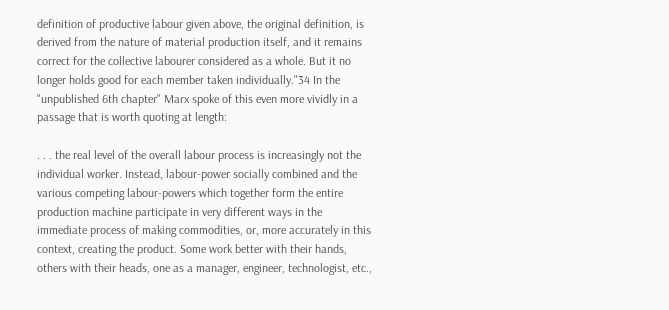definition of productive labour given above, the original definition, is derived from the nature of material production itself, and it remains correct for the collective labourer considered as a whole. But it no longer holds good for each member taken individually."34 In the "unpublished 6th chapter" Marx spoke of this even more vividly in a passage that is worth quoting at length:

. . . the real level of the overall labour process is increasingly not the individual worker. Instead, labour-power socially combined and the various competing labour-powers which together form the entire production machine participate in very different ways in the immediate process of making commodities, or, more accurately in this context, creating the product. Some work better with their hands, others with their heads, one as a manager, engineer, technologist, etc.,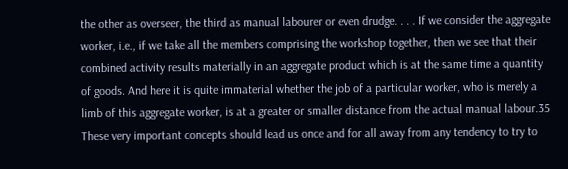the other as overseer, the third as manual labourer or even drudge. . . . If we consider the aggregate worker, i.e., if we take all the members comprising the workshop together, then we see that their combined activity results materially in an aggregate product which is at the same time a quantity of goods. And here it is quite immaterial whether the job of a particular worker, who is merely a limb of this aggregate worker, is at a greater or smaller distance from the actual manual labour.35 These very important concepts should lead us once and for all away from any tendency to try to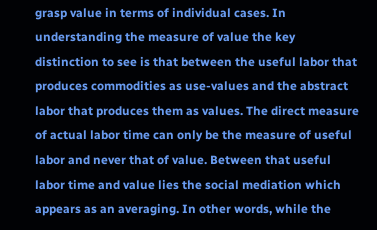grasp value in terms of individual cases. In understanding the measure of value the key distinction to see is that between the useful labor that produces commodities as use-values and the abstract labor that produces them as values. The direct measure of actual labor time can only be the measure of useful labor and never that of value. Between that useful labor time and value lies the social mediation which appears as an averaging. In other words, while the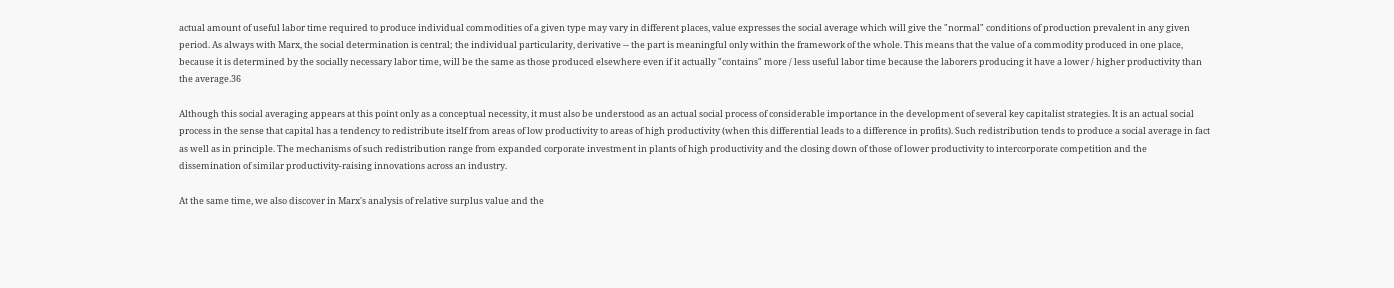actual amount of useful labor time required to produce individual commodities of a given type may vary in different places, value expresses the social average which will give the "normal" conditions of production prevalent in any given period. As always with Marx, the social determination is central; the individual particularity, derivative -- the part is meaningful only within the framework of the whole. This means that the value of a commodity produced in one place, because it is determined by the socially necessary labor time, will be the same as those produced elsewhere even if it actually "contains" more / less useful labor time because the laborers producing it have a lower / higher productivity than the average.36

Although this social averaging appears at this point only as a conceptual necessity, it must also be understood as an actual social process of considerable importance in the development of several key capitalist strategies. It is an actual social process in the sense that capital has a tendency to redistribute itself from areas of low productivity to areas of high productivity (when this differential leads to a difference in profits). Such redistribution tends to produce a social average in fact as well as in principle. The mechanisms of such redistribution range from expanded corporate investment in plants of high productivity and the closing down of those of lower productivity to intercorporate competition and the dissemination of similar productivity-raising innovations across an industry.

At the same time, we also discover in Marx's analysis of relative surplus value and the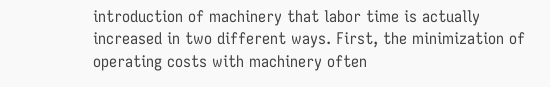introduction of machinery that labor time is actually increased in two different ways. First, the minimization of operating costs with machinery often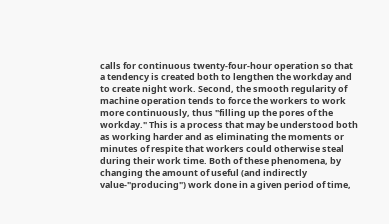calls for continuous twenty-four-hour operation so that a tendency is created both to lengthen the workday and to create night work. Second, the smooth regularity of machine operation tends to force the workers to work more continuously, thus "filling up the pores of the workday." This is a process that may be understood both as working harder and as eliminating the moments or minutes of respite that workers could otherwise steal during their work time. Both of these phenomena, by changing the amount of useful (and indirectly value-"producing") work done in a given period of time,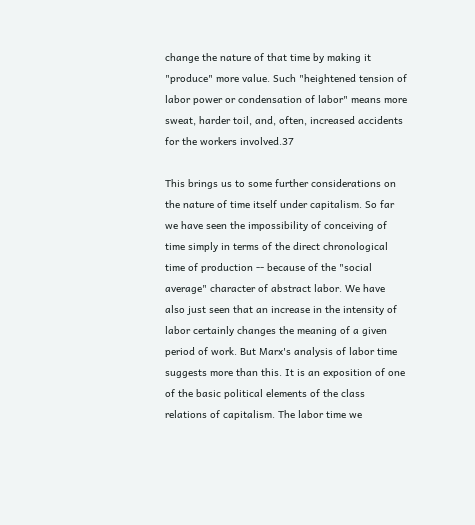change the nature of that time by making it "produce" more value. Such "heightened tension of labor power or condensation of labor" means more sweat, harder toil, and, often, increased accidents for the workers involved.37

This brings us to some further considerations on the nature of time itself under capitalism. So far we have seen the impossibility of conceiving of time simply in terms of the direct chronological time of production -- because of the "social average" character of abstract labor. We have also just seen that an increase in the intensity of labor certainly changes the meaning of a given period of work. But Marx's analysis of labor time suggests more than this. It is an exposition of one of the basic political elements of the class relations of capitalism. The labor time we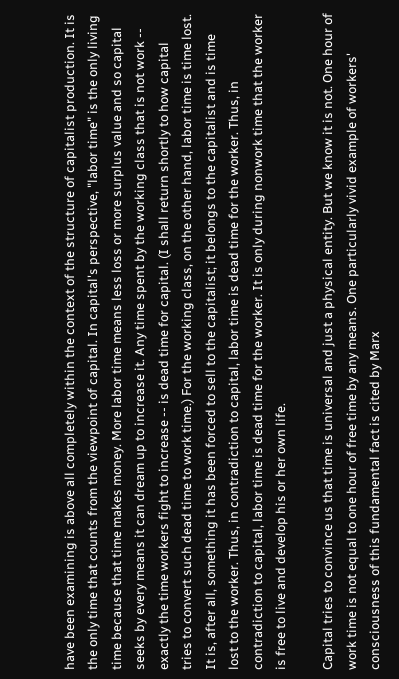have been examining is above all completely within the context of the structure of capitalist production. It is the only time that counts from the viewpoint of capital. In capital's perspective, "labor time" is the only living time because that time makes money. More labor time means less loss or more surplus value and so capital seeks by every means it can dream up to increase it. Any time spent by the working class that is not work -- exactly the time workers fight to increase -- is dead time for capital. (I shall return shortly to how capital tries to convert such dead time to work time.) For the working class, on the other hand, labor time is time lost. It is, after all, something it has been forced to sell to the capitalist; it belongs to the capitalist and is time lost to the worker. Thus, in contradiction to capital, labor time is dead time for the worker. Thus, in contradiction to capital, labor time is dead time for the worker. It is only during nonwork time that the worker is free to live and develop his or her own life.

Capital tries to convince us that time is universal and just a physical entity. But we know it is not. One hour of work time is not equal to one hour of free time by any means. One particularly vivid example of workers' consciousness of this fundamental fact is cited by Marx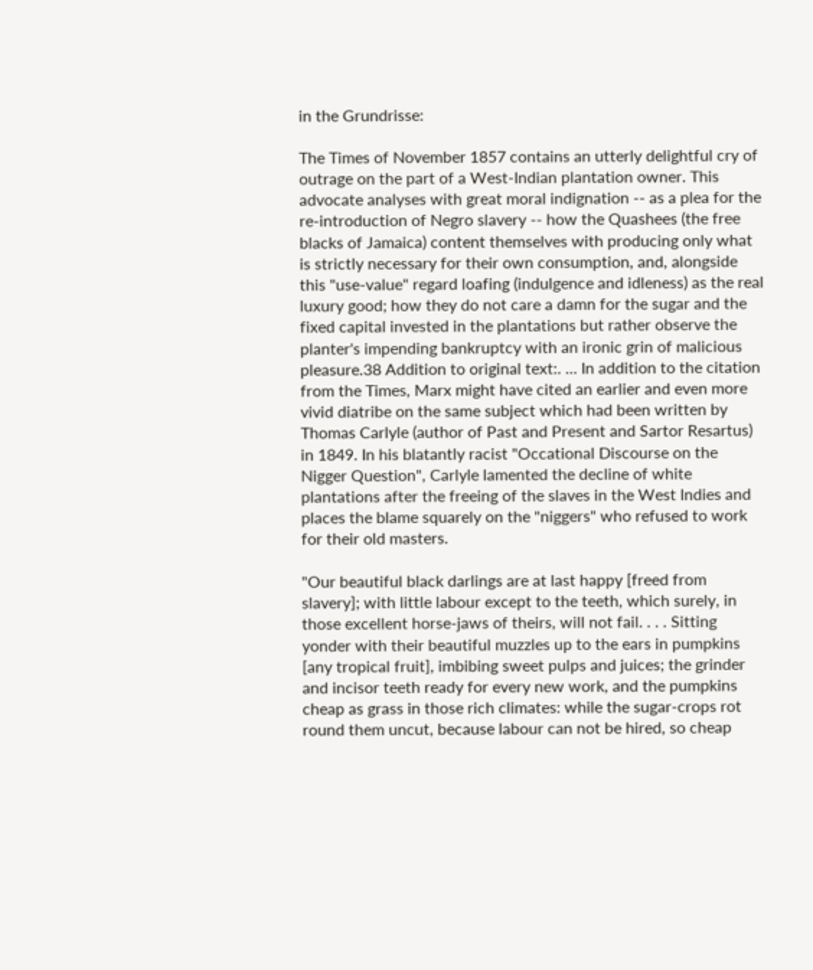in the Grundrisse:

The Times of November 1857 contains an utterly delightful cry of outrage on the part of a West-Indian plantation owner. This advocate analyses with great moral indignation -- as a plea for the re-introduction of Negro slavery -- how the Quashees (the free blacks of Jamaica) content themselves with producing only what is strictly necessary for their own consumption, and, alongside this "use-value" regard loafing (indulgence and idleness) as the real luxury good; how they do not care a damn for the sugar and the fixed capital invested in the plantations but rather observe the planter's impending bankruptcy with an ironic grin of malicious pleasure.38 Addition to original text:. ... In addition to the citation from the Times, Marx might have cited an earlier and even more vivid diatribe on the same subject which had been written by Thomas Carlyle (author of Past and Present and Sartor Resartus) in 1849. In his blatantly racist "Occational Discourse on the Nigger Question", Carlyle lamented the decline of white plantations after the freeing of the slaves in the West Indies and places the blame squarely on the "niggers" who refused to work for their old masters.

"Our beautiful black darlings are at last happy [freed from slavery]; with little labour except to the teeth, which surely, in those excellent horse-jaws of theirs, will not fail. . . . Sitting yonder with their beautiful muzzles up to the ears in pumpkins [any tropical fruit], imbibing sweet pulps and juices; the grinder and incisor teeth ready for every new work, and the pumpkins cheap as grass in those rich climates: while the sugar-crops rot round them uncut, because labour can not be hired, so cheap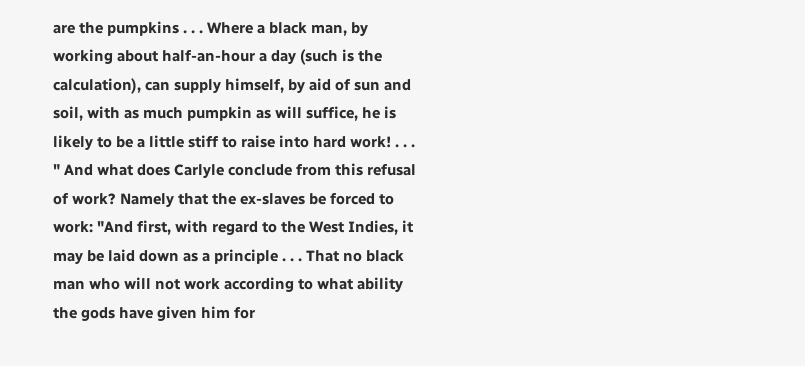are the pumpkins . . . Where a black man, by working about half-an-hour a day (such is the calculation), can supply himself, by aid of sun and soil, with as much pumpkin as will suffice, he is likely to be a little stiff to raise into hard work! . . . " And what does Carlyle conclude from this refusal of work? Namely that the ex-slaves be forced to work: "And first, with regard to the West Indies, it may be laid down as a principle . . . That no black man who will not work according to what ability the gods have given him for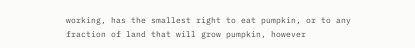working, has the smallest right to eat pumpkin, or to any fraction of land that will grow pumpkin, however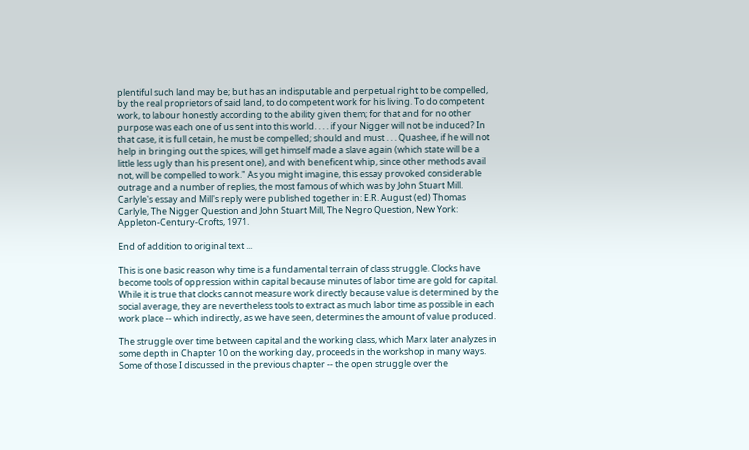plentiful such land may be; but has an indisputable and perpetual right to be compelled, by the real proprietors of said land, to do competent work for his living. To do competent work, to labour honestly according to the ability given them; for that and for no other purpose was each one of us sent into this world. . . . if your Nigger will not be induced? In that case, it is full cetain, he must be compelled; should and must . . . Quashee, if he will not help in bringing out the spices, will get himself made a slave again (which state will be a little less ugly than his present one), and with beneficent whip, since other methods avail not, will be compelled to work." As you might imagine, this essay provoked considerable outrage and a number of replies, the most famous of which was by John Stuart Mill. Carlyle's essay and Mill's reply were published together in: E.R. August (ed) Thomas Carlyle, The Nigger Question and John Stuart Mill, The Negro Question, New York: Appleton-Century-Crofts, 1971.

End of addition to original text ...

This is one basic reason why time is a fundamental terrain of class struggle. Clocks have become tools of oppression within capital because minutes of labor time are gold for capital. While it is true that clocks cannot measure work directly because value is determined by the social average, they are nevertheless tools to extract as much labor time as possible in each work place -- which indirectly, as we have seen, determines the amount of value produced.

The struggle over time between capital and the working class, which Marx later analyzes in some depth in Chapter 10 on the working day, proceeds in the workshop in many ways. Some of those I discussed in the previous chapter -- the open struggle over the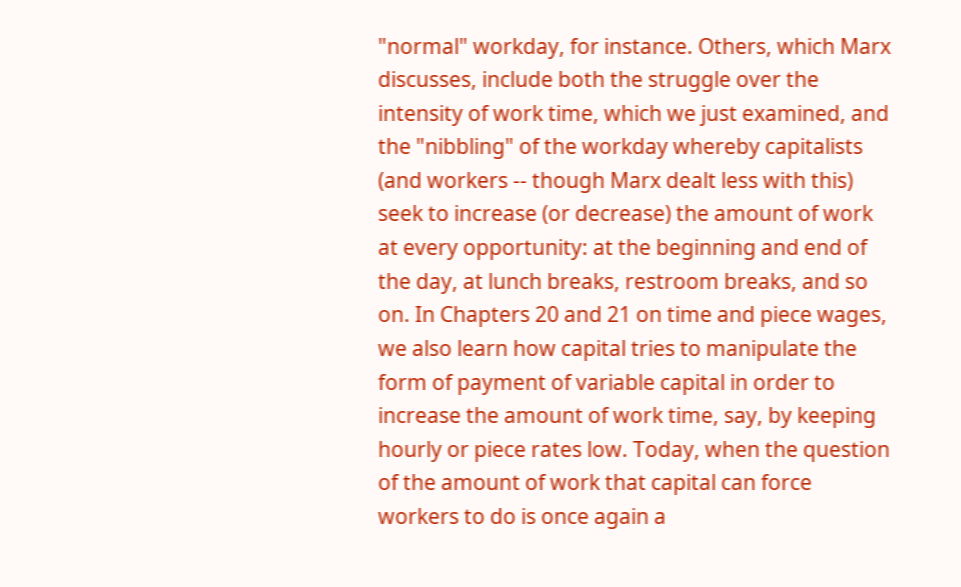"normal" workday, for instance. Others, which Marx discusses, include both the struggle over the intensity of work time, which we just examined, and the "nibbling" of the workday whereby capitalists (and workers -- though Marx dealt less with this) seek to increase (or decrease) the amount of work at every opportunity: at the beginning and end of the day, at lunch breaks, restroom breaks, and so on. In Chapters 20 and 21 on time and piece wages, we also learn how capital tries to manipulate the form of payment of variable capital in order to increase the amount of work time, say, by keeping hourly or piece rates low. Today, when the question of the amount of work that capital can force workers to do is once again a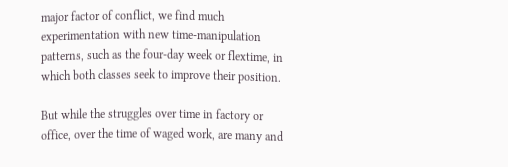major factor of conflict, we find much experimentation with new time-manipulation patterns, such as the four-day week or flextime, in which both classes seek to improve their position.

But while the struggles over time in factory or office, over the time of waged work, are many and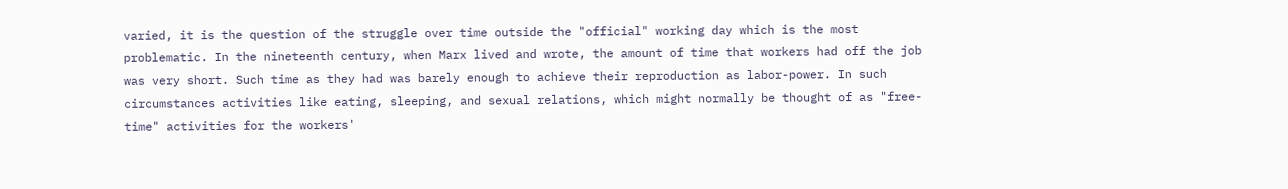varied, it is the question of the struggle over time outside the "official" working day which is the most problematic. In the nineteenth century, when Marx lived and wrote, the amount of time that workers had off the job was very short. Such time as they had was barely enough to achieve their reproduction as labor-power. In such circumstances activities like eating, sleeping, and sexual relations, which might normally be thought of as "free-time" activities for the workers'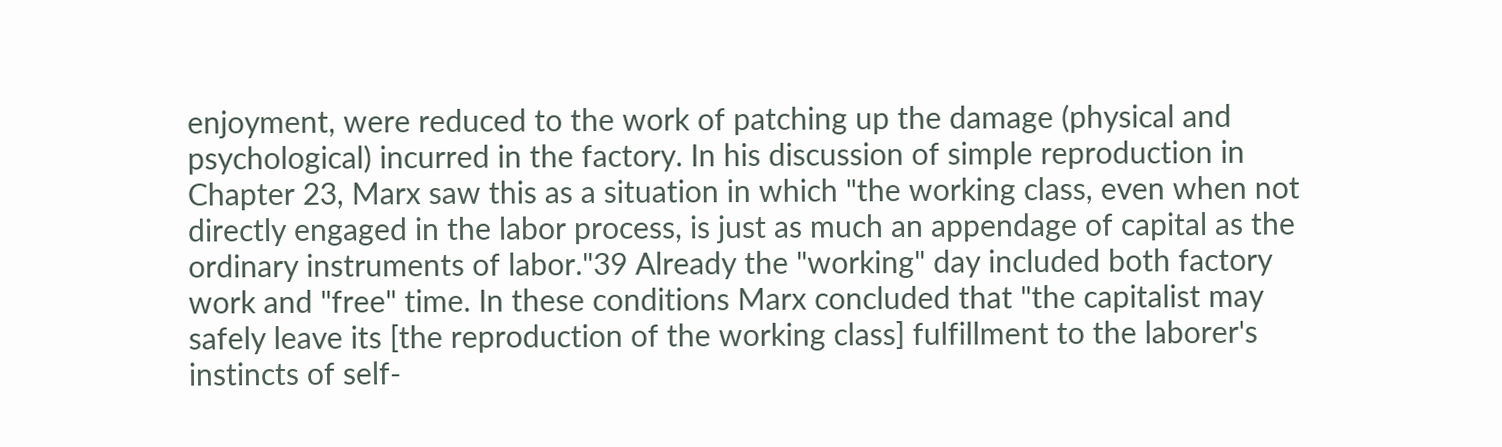enjoyment, were reduced to the work of patching up the damage (physical and psychological) incurred in the factory. In his discussion of simple reproduction in Chapter 23, Marx saw this as a situation in which "the working class, even when not directly engaged in the labor process, is just as much an appendage of capital as the ordinary instruments of labor."39 Already the "working" day included both factory work and "free" time. In these conditions Marx concluded that "the capitalist may safely leave its [the reproduction of the working class] fulfillment to the laborer's instincts of self-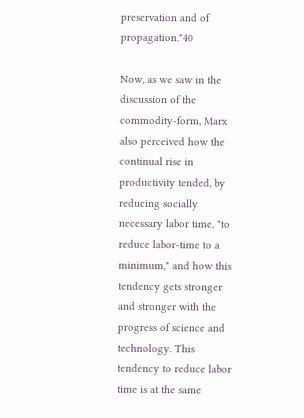preservation and of propagation."40

Now, as we saw in the discussion of the commodity-form, Marx also perceived how the continual rise in productivity tended, by reducing socially necessary labor time, "to reduce labor-time to a minimum," and how this tendency gets stronger and stronger with the progress of science and technology. This tendency to reduce labor time is at the same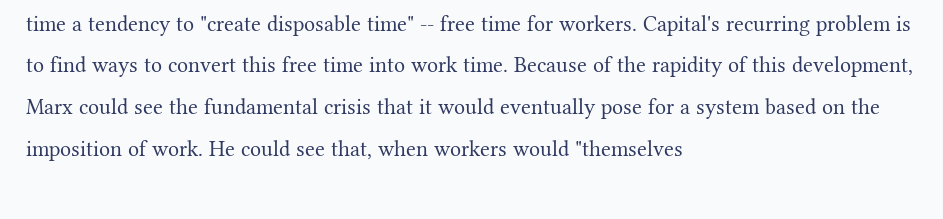time a tendency to "create disposable time" -- free time for workers. Capital's recurring problem is to find ways to convert this free time into work time. Because of the rapidity of this development, Marx could see the fundamental crisis that it would eventually pose for a system based on the imposition of work. He could see that, when workers would "themselves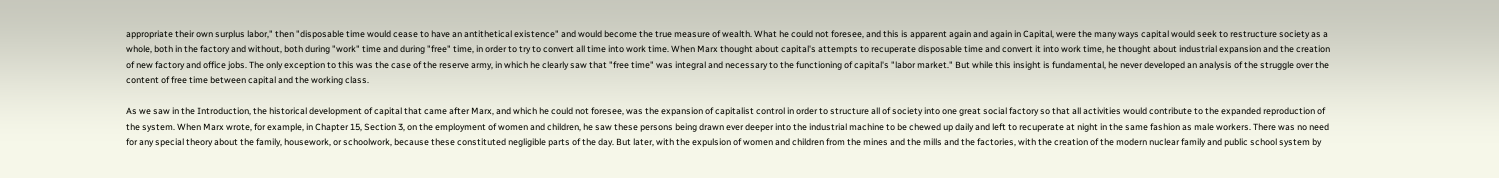appropriate their own surplus labor," then "disposable time would cease to have an antithetical existence" and would become the true measure of wealth. What he could not foresee, and this is apparent again and again in Capital, were the many ways capital would seek to restructure society as a whole, both in the factory and without, both during "work" time and during "free" time, in order to try to convert all time into work time. When Marx thought about capital's attempts to recuperate disposable time and convert it into work time, he thought about industrial expansion and the creation of new factory and office jobs. The only exception to this was the case of the reserve army, in which he clearly saw that "free time" was integral and necessary to the functioning of capital's "labor market." But while this insight is fundamental, he never developed an analysis of the struggle over the content of free time between capital and the working class.

As we saw in the Introduction, the historical development of capital that came after Marx, and which he could not foresee, was the expansion of capitalist control in order to structure all of society into one great social factory so that all activities would contribute to the expanded reproduction of the system. When Marx wrote, for example, in Chapter 15, Section 3, on the employment of women and children, he saw these persons being drawn ever deeper into the industrial machine to be chewed up daily and left to recuperate at night in the same fashion as male workers. There was no need for any special theory about the family, housework, or schoolwork, because these constituted negligible parts of the day. But later, with the expulsion of women and children from the mines and the mills and the factories, with the creation of the modern nuclear family and public school system by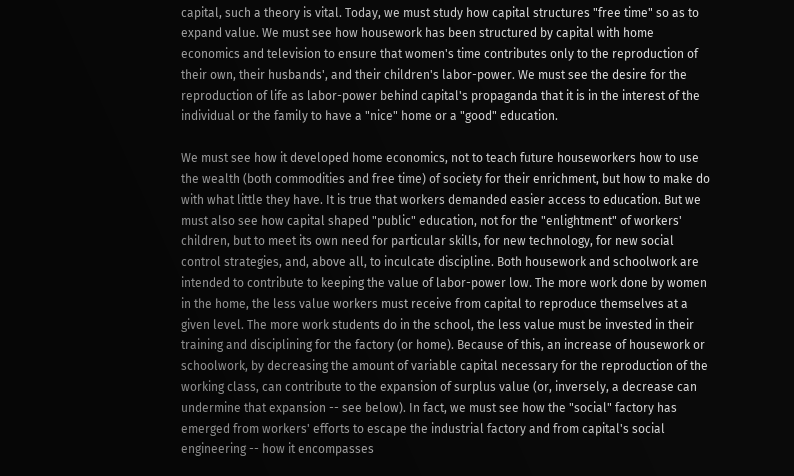capital, such a theory is vital. Today, we must study how capital structures "free time" so as to expand value. We must see how housework has been structured by capital with home economics and television to ensure that women's time contributes only to the reproduction of their own, their husbands', and their children's labor-power. We must see the desire for the reproduction of life as labor-power behind capital's propaganda that it is in the interest of the individual or the family to have a "nice" home or a "good" education.

We must see how it developed home economics, not to teach future houseworkers how to use the wealth (both commodities and free time) of society for their enrichment, but how to make do with what little they have. It is true that workers demanded easier access to education. But we must also see how capital shaped "public" education, not for the "enlightment" of workers' children, but to meet its own need for particular skills, for new technology, for new social control strategies, and, above all, to inculcate discipline. Both housework and schoolwork are intended to contribute to keeping the value of labor-power low. The more work done by women in the home, the less value workers must receive from capital to reproduce themselves at a given level. The more work students do in the school, the less value must be invested in their training and disciplining for the factory (or home). Because of this, an increase of housework or schoolwork, by decreasing the amount of variable capital necessary for the reproduction of the working class, can contribute to the expansion of surplus value (or, inversely, a decrease can undermine that expansion -- see below). In fact, we must see how the "social" factory has emerged from workers' efforts to escape the industrial factory and from capital's social engineering -- how it encompasses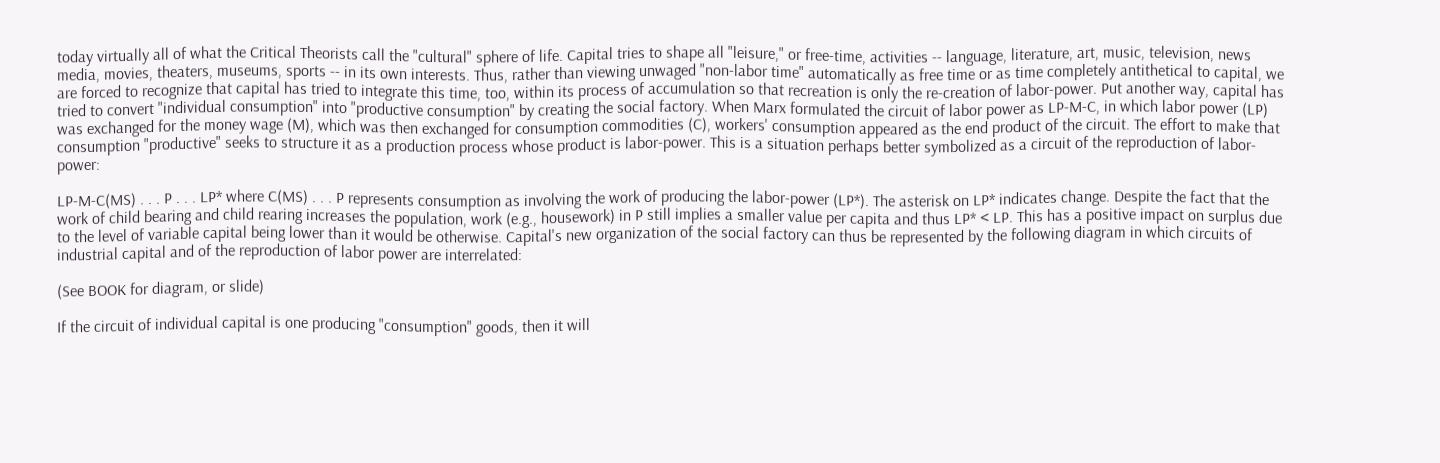today virtually all of what the Critical Theorists call the "cultural" sphere of life. Capital tries to shape all "leisure," or free-time, activities -- language, literature, art, music, television, news media, movies, theaters, museums, sports -- in its own interests. Thus, rather than viewing unwaged "non-labor time" automatically as free time or as time completely antithetical to capital, we are forced to recognize that capital has tried to integrate this time, too, within its process of accumulation so that recreation is only the re-creation of labor-power. Put another way, capital has tried to convert "individual consumption" into "productive consumption" by creating the social factory. When Marx formulated the circuit of labor power as LP-M-C, in which labor power (LP) was exchanged for the money wage (M), which was then exchanged for consumption commodities (C), workers' consumption appeared as the end product of the circuit. The effort to make that consumption "productive" seeks to structure it as a production process whose product is labor-power. This is a situation perhaps better symbolized as a circuit of the reproduction of labor-power:

LP-M-C(MS) . . . P . . . LP* where C(MS) . . . P represents consumption as involving the work of producing the labor-power (LP*). The asterisk on LP* indicates change. Despite the fact that the work of child bearing and child rearing increases the population, work (e.g., housework) in P still implies a smaller value per capita and thus LP* < LP. This has a positive impact on surplus due to the level of variable capital being lower than it would be otherwise. Capital's new organization of the social factory can thus be represented by the following diagram in which circuits of industrial capital and of the reproduction of labor power are interrelated:

(See BOOK for diagram, or slide)

If the circuit of individual capital is one producing "consumption" goods, then it will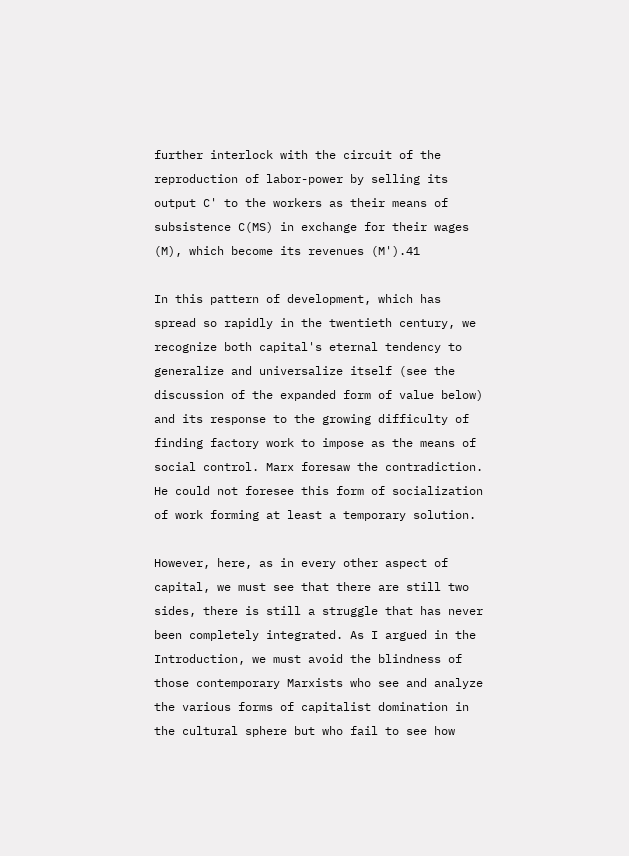further interlock with the circuit of the reproduction of labor-power by selling its output C' to the workers as their means of subsistence C(MS) in exchange for their wages (M), which become its revenues (M').41

In this pattern of development, which has spread so rapidly in the twentieth century, we recognize both capital's eternal tendency to generalize and universalize itself (see the discussion of the expanded form of value below) and its response to the growing difficulty of finding factory work to impose as the means of social control. Marx foresaw the contradiction. He could not foresee this form of socialization of work forming at least a temporary solution.

However, here, as in every other aspect of capital, we must see that there are still two sides, there is still a struggle that has never been completely integrated. As I argued in the Introduction, we must avoid the blindness of those contemporary Marxists who see and analyze the various forms of capitalist domination in the cultural sphere but who fail to see how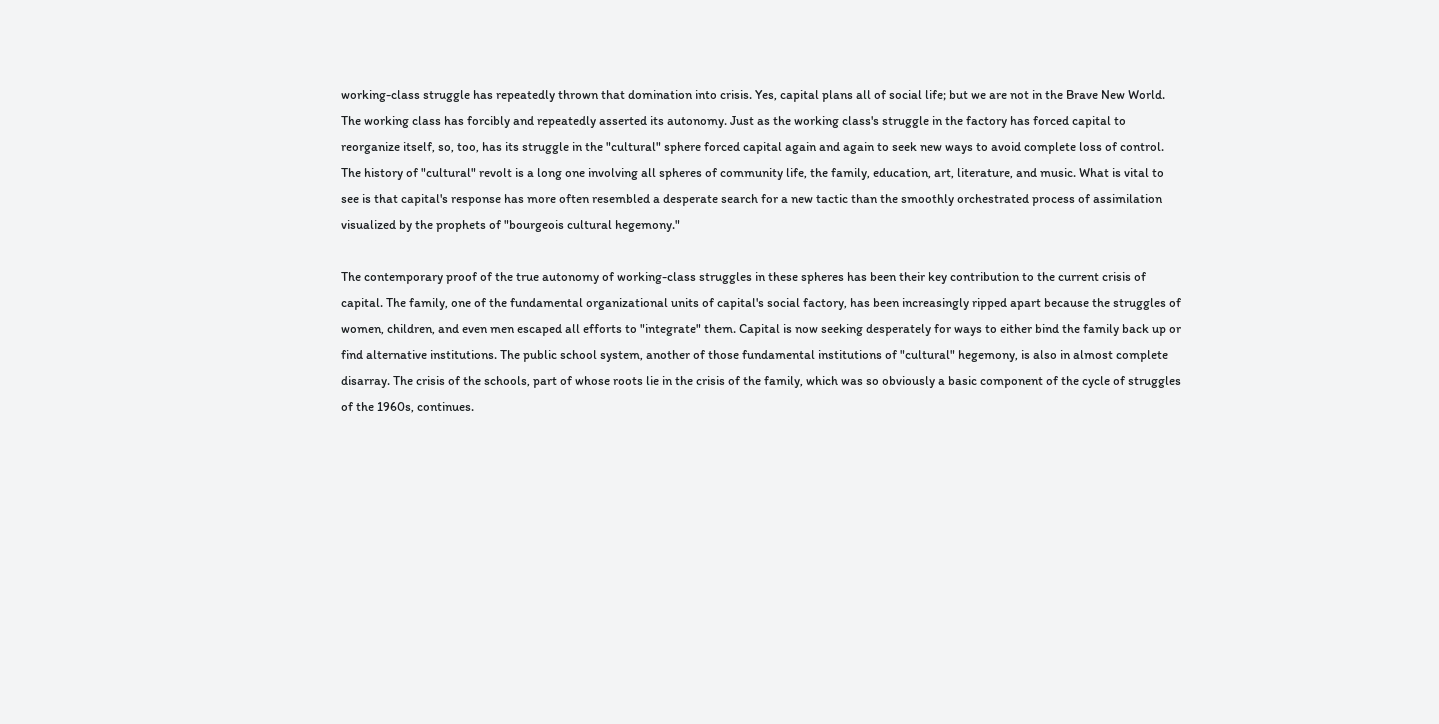working-class struggle has repeatedly thrown that domination into crisis. Yes, capital plans all of social life; but we are not in the Brave New World. The working class has forcibly and repeatedly asserted its autonomy. Just as the working class's struggle in the factory has forced capital to reorganize itself, so, too, has its struggle in the "cultural" sphere forced capital again and again to seek new ways to avoid complete loss of control. The history of "cultural" revolt is a long one involving all spheres of community life, the family, education, art, literature, and music. What is vital to see is that capital's response has more often resembled a desperate search for a new tactic than the smoothly orchestrated process of assimilation visualized by the prophets of "bourgeois cultural hegemony."

The contemporary proof of the true autonomy of working-class struggles in these spheres has been their key contribution to the current crisis of capital. The family, one of the fundamental organizational units of capital's social factory, has been increasingly ripped apart because the struggles of women, children, and even men escaped all efforts to "integrate" them. Capital is now seeking desperately for ways to either bind the family back up or find alternative institutions. The public school system, another of those fundamental institutions of "cultural" hegemony, is also in almost complete disarray. The crisis of the schools, part of whose roots lie in the crisis of the family, which was so obviously a basic component of the cycle of struggles of the 1960s, continues.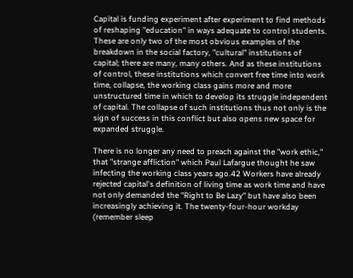Capital is funding experiment after experiment to find methods of reshaping "education" in ways adequate to control students. These are only two of the most obvious examples of the breakdown in the social factory, "cultural" institutions of capital; there are many, many others. And as these institutions of control, these institutions which convert free time into work time, collapse, the working class gains more and more unstructured time in which to develop its struggle independent of capital. The collapse of such institutions thus not only is the sign of success in this conflict but also opens new space for expanded struggle.

There is no longer any need to preach against the "work ethic," that "strange affliction" which Paul Lafargue thought he saw infecting the working class years ago.42 Workers have already rejected capital's definition of living time as work time and have not only demanded the "Right to Be Lazy" but have also been increasingly achieving it. The twenty-four-hour workday (remember sleep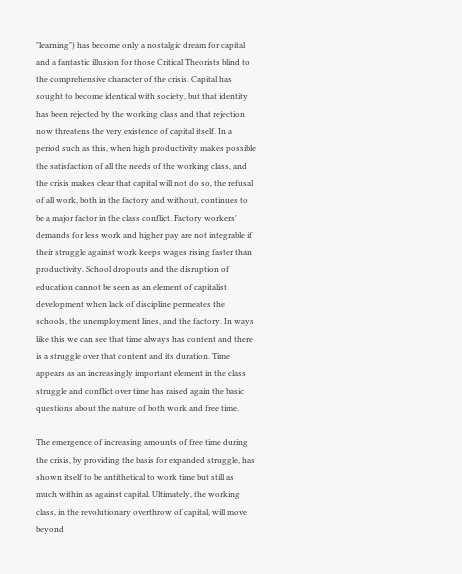"learning") has become only a nostalgic dream for capital and a fantastic illusion for those Critical Theorists blind to the comprehensive character of the crisis. Capital has sought to become identical with society, but that identity has been rejected by the working class and that rejection now threatens the very existence of capital itself. In a period such as this, when high productivity makes possible the satisfaction of all the needs of the working class, and the crisis makes clear that capital will not do so, the refusal of all work, both in the factory and without, continues to be a major factor in the class conflict. Factory workers' demands for less work and higher pay are not integrable if their struggle against work keeps wages rising faster than productivity. School dropouts and the disruption of education cannot be seen as an element of capitalist development when lack of discipline permeates the schools, the unemployment lines, and the factory. In ways like this we can see that time always has content and there is a struggle over that content and its duration. Time appears as an increasingly important element in the class struggle and conflict over time has raised again the basic questions about the nature of both work and free time.

The emergence of increasing amounts of free time during the crisis, by providing the basis for expanded struggle, has shown itself to be antithetical to work time but still as much within as against capital. Ultimately, the working class, in the revolutionary overthrow of capital, will move beyond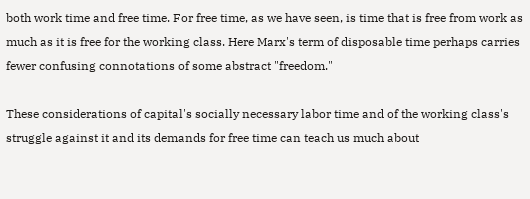both work time and free time. For free time, as we have seen, is time that is free from work as much as it is free for the working class. Here Marx's term of disposable time perhaps carries fewer confusing connotations of some abstract "freedom."

These considerations of capital's socially necessary labor time and of the working class's struggle against it and its demands for free time can teach us much about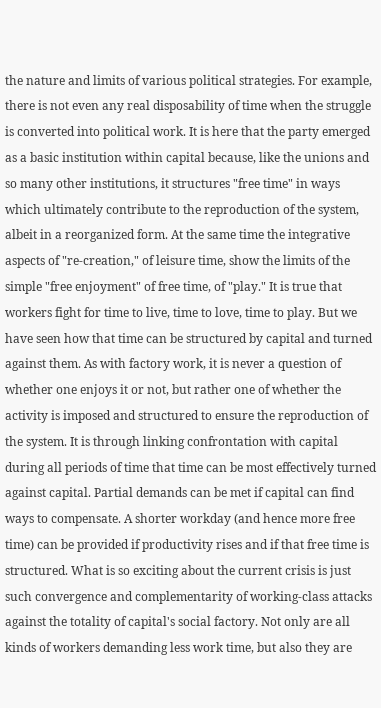the nature and limits of various political strategies. For example, there is not even any real disposability of time when the struggle is converted into political work. It is here that the party emerged as a basic institution within capital because, like the unions and so many other institutions, it structures "free time" in ways which ultimately contribute to the reproduction of the system, albeit in a reorganized form. At the same time the integrative aspects of "re-creation," of leisure time, show the limits of the simple "free enjoyment" of free time, of "play." It is true that workers fight for time to live, time to love, time to play. But we have seen how that time can be structured by capital and turned against them. As with factory work, it is never a question of whether one enjoys it or not, but rather one of whether the activity is imposed and structured to ensure the reproduction of the system. It is through linking confrontation with capital during all periods of time that time can be most effectively turned against capital. Partial demands can be met if capital can find ways to compensate. A shorter workday (and hence more free time) can be provided if productivity rises and if that free time is structured. What is so exciting about the current crisis is just such convergence and complementarity of working-class attacks against the totality of capital's social factory. Not only are all kinds of workers demanding less work time, but also they are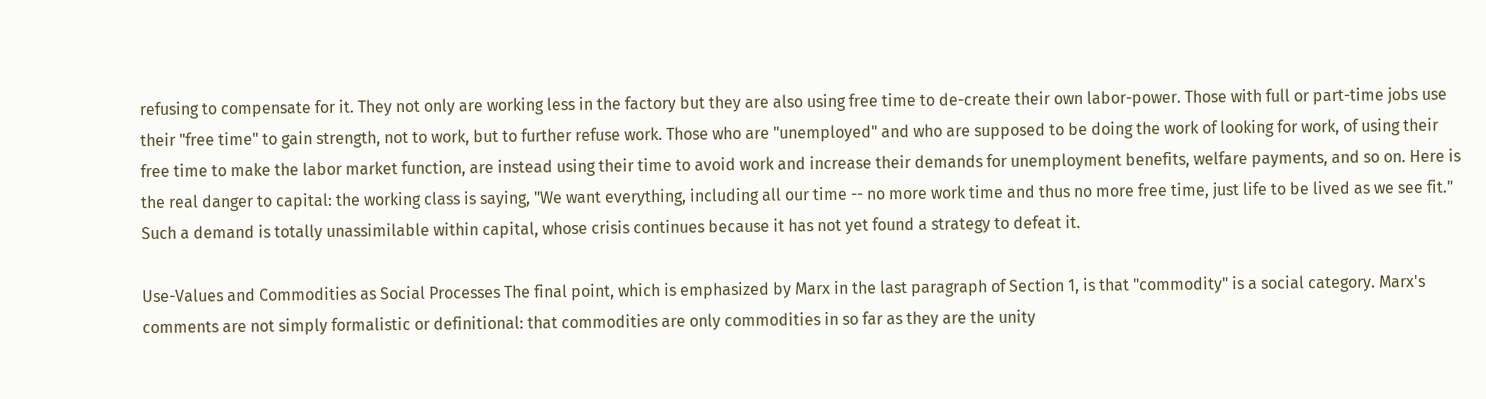refusing to compensate for it. They not only are working less in the factory but they are also using free time to de-create their own labor-power. Those with full or part-time jobs use their "free time" to gain strength, not to work, but to further refuse work. Those who are "unemployed" and who are supposed to be doing the work of looking for work, of using their free time to make the labor market function, are instead using their time to avoid work and increase their demands for unemployment benefits, welfare payments, and so on. Here is the real danger to capital: the working class is saying, "We want everything, including all our time -- no more work time and thus no more free time, just life to be lived as we see fit." Such a demand is totally unassimilable within capital, whose crisis continues because it has not yet found a strategy to defeat it.

Use-Values and Commodities as Social Processes The final point, which is emphasized by Marx in the last paragraph of Section 1, is that "commodity" is a social category. Marx's comments are not simply formalistic or definitional: that commodities are only commodities in so far as they are the unity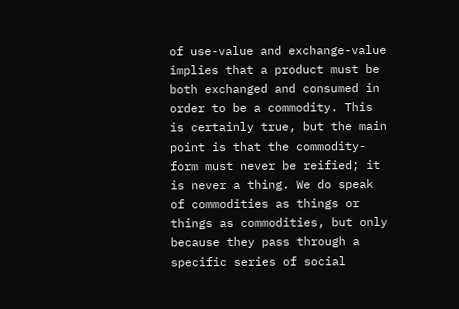of use-value and exchange-value implies that a product must be both exchanged and consumed in order to be a commodity. This is certainly true, but the main point is that the commodity-form must never be reified; it is never a thing. We do speak of commodities as things or things as commodities, but only because they pass through a specific series of social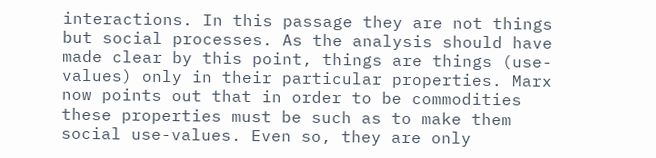interactions. In this passage they are not things but social processes. As the analysis should have made clear by this point, things are things (use-values) only in their particular properties. Marx now points out that in order to be commodities these properties must be such as to make them social use-values. Even so, they are only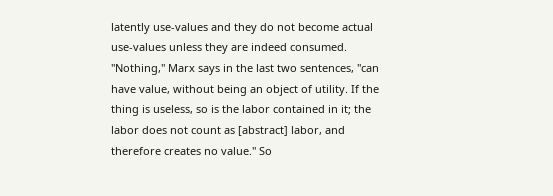latently use-values and they do not become actual use-values unless they are indeed consumed. "Nothing," Marx says in the last two sentences, "can have value, without being an object of utility. If the thing is useless, so is the labor contained in it; the labor does not count as [abstract] labor, and therefore creates no value." So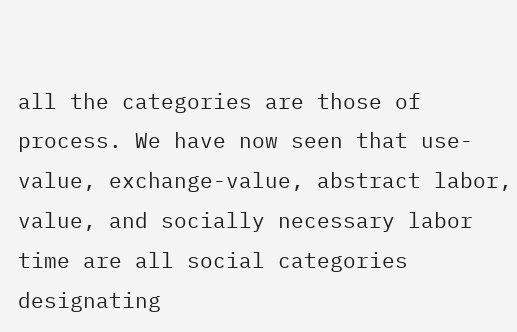all the categories are those of process. We have now seen that use-value, exchange-value, abstract labor, value, and socially necessary labor time are all social categories designating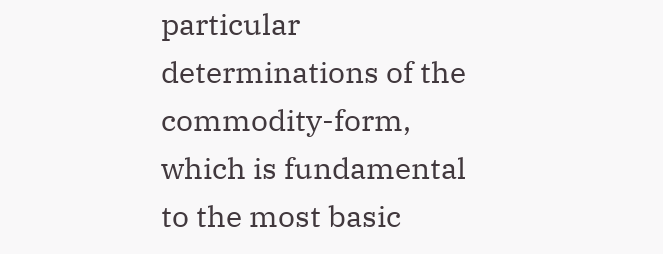particular determinations of the commodity-form, which is fundamental to the most basic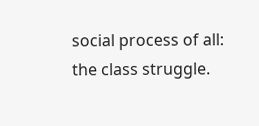social process of all: the class struggle.